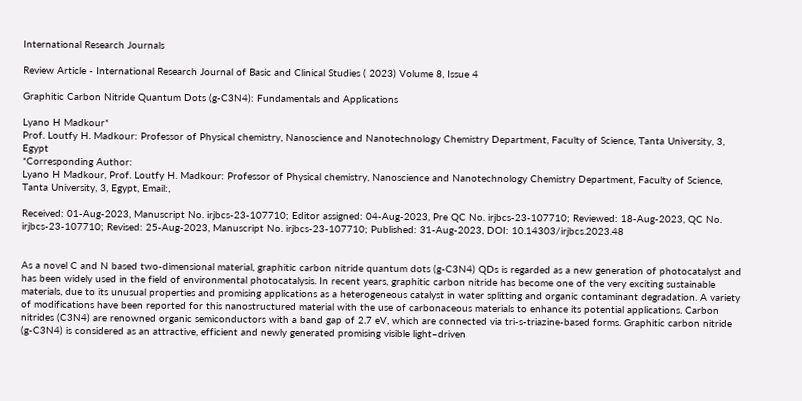International Research Journals

Review Article - International Research Journal of Basic and Clinical Studies ( 2023) Volume 8, Issue 4

Graphitic Carbon Nitride Quantum Dots (g-C3N4): Fundamentals and Applications

Lyano H Madkour*
Prof. Loutfy H. Madkour: Professor of Physical chemistry, Nanoscience and Nanotechnology Chemistry Department, Faculty of Science, Tanta University, 3, Egypt
*Corresponding Author:
Lyano H Madkour, Prof. Loutfy H. Madkour: Professor of Physical chemistry, Nanoscience and Nanotechnology Chemistry Department, Faculty of Science, Tanta University, 3, Egypt, Email:,

Received: 01-Aug-2023, Manuscript No. irjbcs-23-107710; Editor assigned: 04-Aug-2023, Pre QC No. irjbcs-23-107710; Reviewed: 18-Aug-2023, QC No. irjbcs-23-107710; Revised: 25-Aug-2023, Manuscript No. irjbcs-23-107710; Published: 31-Aug-2023, DOI: 10.14303/irjbcs.2023.48


As a novel C and N based two-dimensional material, graphitic carbon nitride quantum dots (g-C3N4) QDs is regarded as a new generation of photocatalyst and has been widely used in the field of environmental photocatalysis. In recent years, graphitic carbon nitride has become one of the very exciting sustainable materials, due to its unusual properties and promising applications as a heterogeneous catalyst in water splitting and organic contaminant degradation. A variety of modifications have been reported for this nanostructured material with the use of carbonaceous materials to enhance its potential applications. Carbon nitrides (C3N4) are renowned organic semiconductors with a band gap of 2.7 eV, which are connected via tri-s-triazine-based forms. Graphitic carbon nitride (g-C3N4) is considered as an attractive, efficient and newly generated promising visible light–driven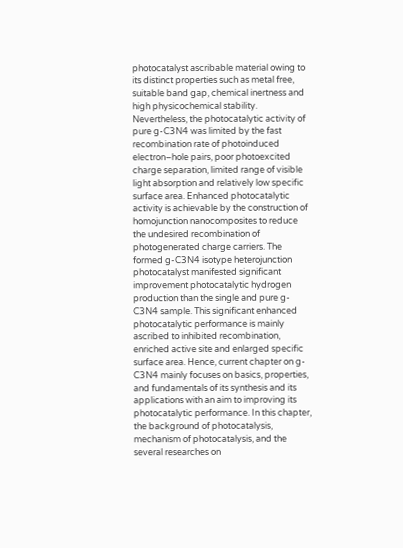photocatalyst ascribable material owing to its distinct properties such as metal free, suitable band gap, chemical inertness and high physicochemical stability. Nevertheless, the photocatalytic activity of pure g-C3N4 was limited by the fast recombination rate of photoinduced electron–hole pairs, poor photoexcited charge separation, limited range of visible light absorption and relatively low specific surface area. Enhanced photocatalytic activity is achievable by the construction of homojunction nanocomposites to reduce the undesired recombination of photogenerated charge carriers. The formed g-C3N4 isotype heterojunction photocatalyst manifested significant improvement photocatalytic hydrogen production than the single and pure g-C3N4 sample. This significant enhanced photocatalytic performance is mainly ascribed to inhibited recombination, enriched active site and enlarged specific surface area. Hence, current chapter on g-C3N4 mainly focuses on basics, properties, and fundamentals of its synthesis and its applications with an aim to improving its photocatalytic performance. In this chapter, the background of photocatalysis, mechanism of photocatalysis, and the several researches on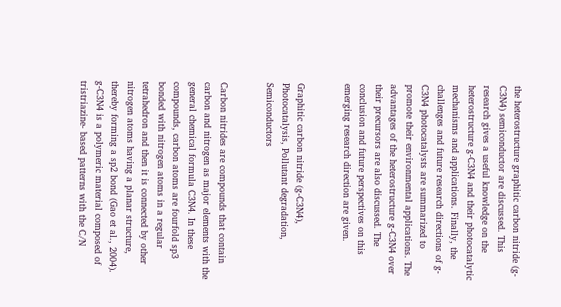the heterostructure graphitic carbon nitride (g-C3N4) semiconductor are discussed. This research gives a useful knowledge on the heterostructure g-C3N4 and their photocatalytic mechanisms and applications. Finally, the challenges and future research directions of g-C3N4 photocatalysts are summarized to promote their environmental applications. The advantages of the heterostructure g-C3N4 over their precursors are also discussed. The conclusion and future perspectives on this emerging research direction are given.


Graphitic carbon nitride (g-C3N4), Photocatalysis, Pollutant degradation, Semiconductors


Carbon nitrides are compounds that contain carbon and nitrogen as major elements with the general chemical formula C3N4. In these compounds, carbon atoms are fourfold sp3 bonded with nitrogen atoms in a regular tetrahedron and then it is connected by other nitrogen atoms having a planar structure, thereby forming a sp2 bond (Gao et al., 2004). g-C3N4 is a polymeric material composed of tristriazine- based patterns with the C/N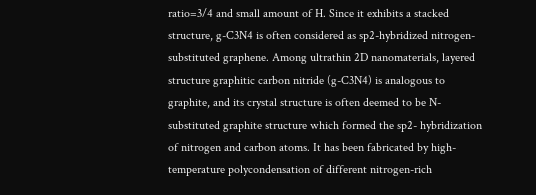ratio=3/4 and small amount of H. Since it exhibits a stacked structure, g-C3N4 is often considered as sp2-hybridized nitrogen-substituted graphene. Among ultrathin 2D nanomaterials, layered structure graphitic carbon nitride (g-C3N4) is analogous to graphite, and its crystal structure is often deemed to be N-substituted graphite structure which formed the sp2- hybridization of nitrogen and carbon atoms. It has been fabricated by high-temperature polycondensation of different nitrogen-rich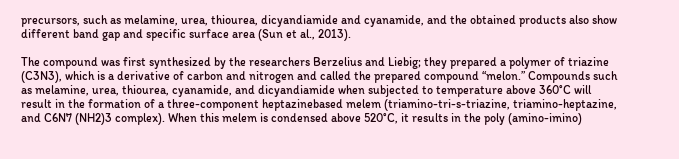precursors, such as melamine, urea, thiourea, dicyandiamide and cyanamide, and the obtained products also show different band gap and specific surface area (Sun et al., 2013).

The compound was first synthesized by the researchers Berzelius and Liebig; they prepared a polymer of triazine (C3N3), which is a derivative of carbon and nitrogen and called the prepared compound “melon.” Compounds such as melamine, urea, thiourea, cyanamide, and dicyandiamide when subjected to temperature above 360°C will result in the formation of a three-component heptazinebased melem (triamino-tri-s-triazine, triamino-heptazine, and C6N7 (NH2)3 complex). When this melem is condensed above 520°C, it results in the poly (amino-imino)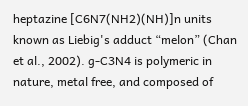heptazine [C6N7(NH2)(NH)]n units known as Liebig's adduct “melon” (Chan et al., 2002). g-C3N4 is polymeric in nature, metal free, and composed of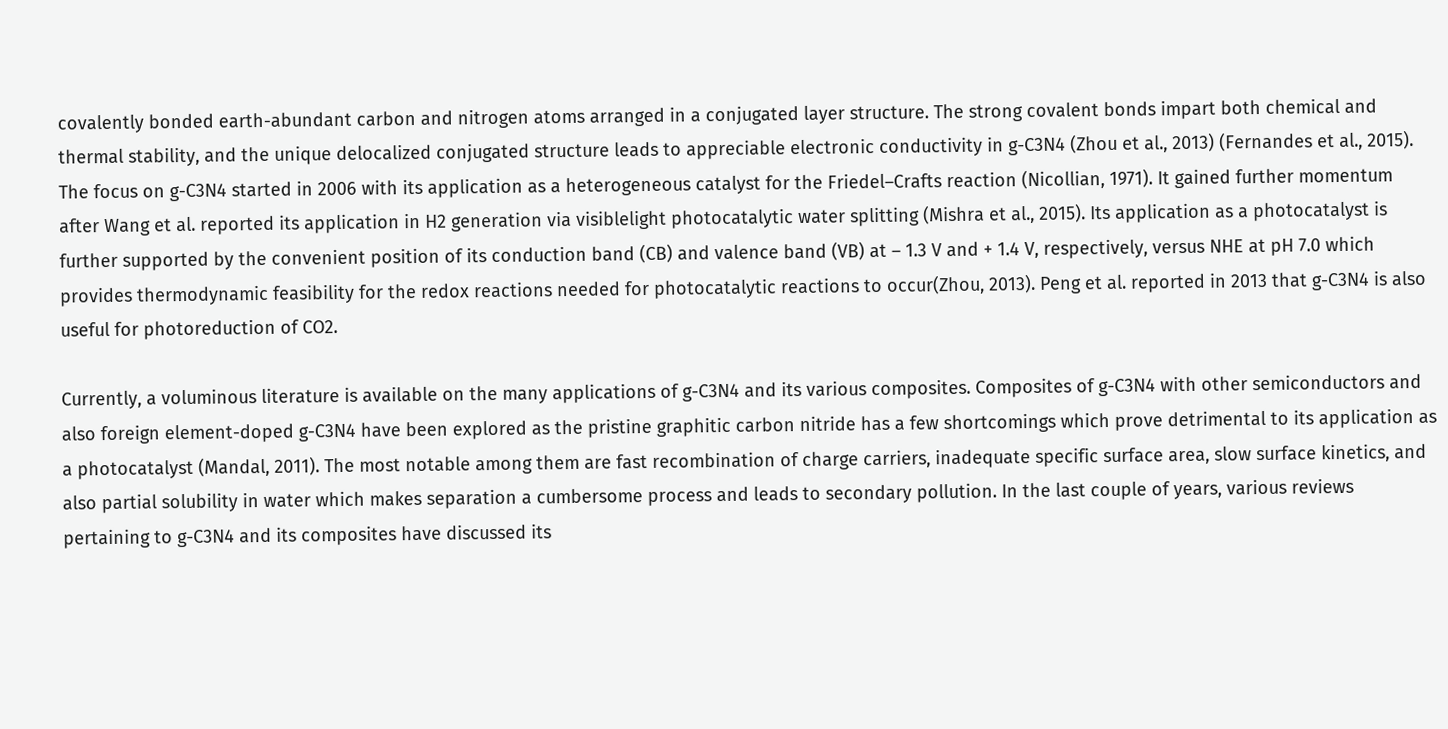covalently bonded earth-abundant carbon and nitrogen atoms arranged in a conjugated layer structure. The strong covalent bonds impart both chemical and thermal stability, and the unique delocalized conjugated structure leads to appreciable electronic conductivity in g-C3N4 (Zhou et al., 2013) (Fernandes et al., 2015). The focus on g-C3N4 started in 2006 with its application as a heterogeneous catalyst for the Friedel–Crafts reaction (Nicollian, 1971). It gained further momentum after Wang et al. reported its application in H2 generation via visiblelight photocatalytic water splitting (Mishra et al., 2015). Its application as a photocatalyst is further supported by the convenient position of its conduction band (CB) and valence band (VB) at – 1.3 V and + 1.4 V, respectively, versus NHE at pH 7.0 which provides thermodynamic feasibility for the redox reactions needed for photocatalytic reactions to occur(Zhou, 2013). Peng et al. reported in 2013 that g-C3N4 is also useful for photoreduction of CO2.

Currently, a voluminous literature is available on the many applications of g-C3N4 and its various composites. Composites of g-C3N4 with other semiconductors and also foreign element-doped g-C3N4 have been explored as the pristine graphitic carbon nitride has a few shortcomings which prove detrimental to its application as a photocatalyst (Mandal, 2011). The most notable among them are fast recombination of charge carriers, inadequate specific surface area, slow surface kinetics, and also partial solubility in water which makes separation a cumbersome process and leads to secondary pollution. In the last couple of years, various reviews pertaining to g-C3N4 and its composites have discussed its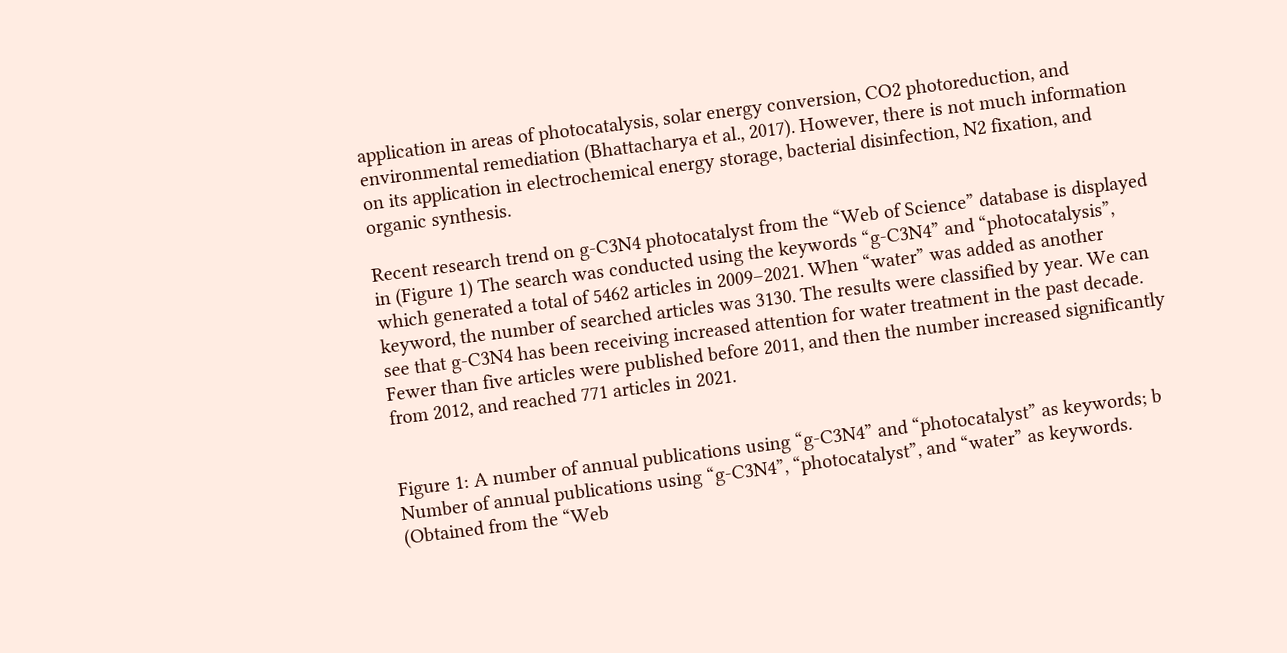application in areas of photocatalysis, solar energy conversion, CO2 photoreduction, and environmental remediation (Bhattacharya et al., 2017). However, there is not much information on its application in electrochemical energy storage, bacterial disinfection, N2 fixation, and organic synthesis.

Recent research trend on g-C3N4 photocatalyst from the “Web of Science” database is displayed in (Figure 1) The search was conducted using the keywords “g-C3N4” and “photocatalysis”, which generated a total of 5462 articles in 2009–2021. When “water” was added as another keyword, the number of searched articles was 3130. The results were classified by year. We can see that g-C3N4 has been receiving increased attention for water treatment in the past decade. Fewer than five articles were published before 2011, and then the number increased significantly from 2012, and reached 771 articles in 2021.


Figure 1: A number of annual publications using “g-C3N4” and “photocatalyst” as keywords; b Number of annual publications using “g-C3N4”, “photocatalyst”, and “water” as keywords. (Obtained from the “Web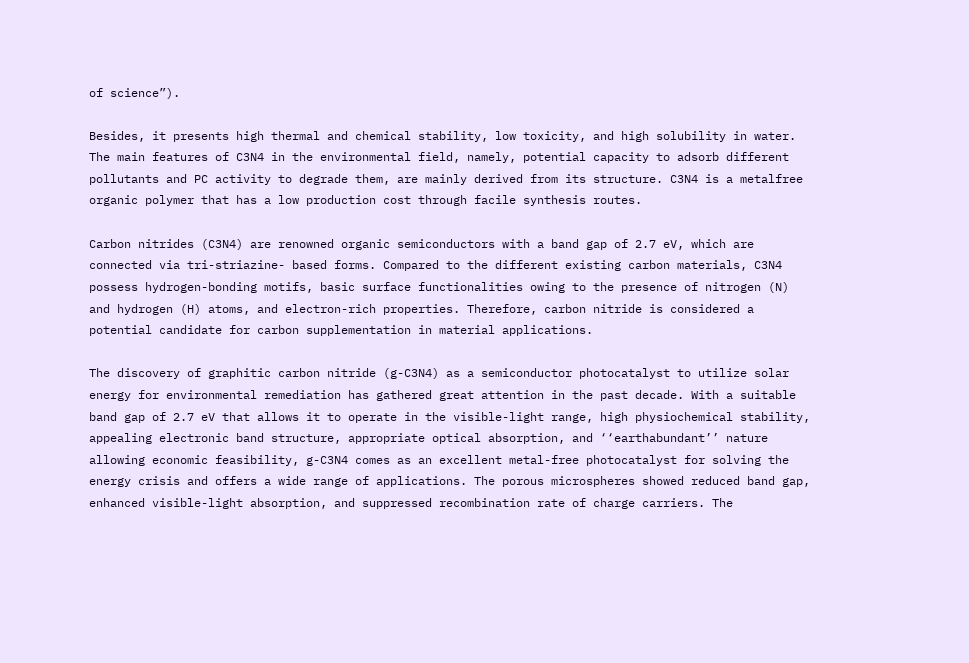of science”).

Besides, it presents high thermal and chemical stability, low toxicity, and high solubility in water. The main features of C3N4 in the environmental field, namely, potential capacity to adsorb different pollutants and PC activity to degrade them, are mainly derived from its structure. C3N4 is a metalfree organic polymer that has a low production cost through facile synthesis routes.

Carbon nitrides (C3N4) are renowned organic semiconductors with a band gap of 2.7 eV, which are connected via tri-striazine- based forms. Compared to the different existing carbon materials, C3N4 possess hydrogen-bonding motifs, basic surface functionalities owing to the presence of nitrogen (N) and hydrogen (H) atoms, and electron-rich properties. Therefore, carbon nitride is considered a potential candidate for carbon supplementation in material applications.

The discovery of graphitic carbon nitride (g-C3N4) as a semiconductor photocatalyst to utilize solar energy for environmental remediation has gathered great attention in the past decade. With a suitable band gap of 2.7 eV that allows it to operate in the visible-light range, high physiochemical stability, appealing electronic band structure, appropriate optical absorption, and ‘‘earthabundant’’ nature allowing economic feasibility, g-C3N4 comes as an excellent metal-free photocatalyst for solving the energy crisis and offers a wide range of applications. The porous microspheres showed reduced band gap, enhanced visible-light absorption, and suppressed recombination rate of charge carriers. The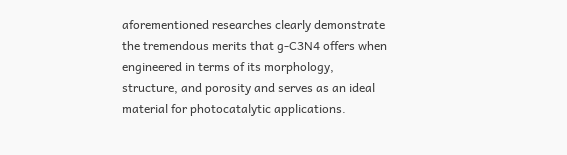aforementioned researches clearly demonstrate the tremendous merits that g-C3N4 offers when engineered in terms of its morphology, structure, and porosity and serves as an ideal material for photocatalytic applications.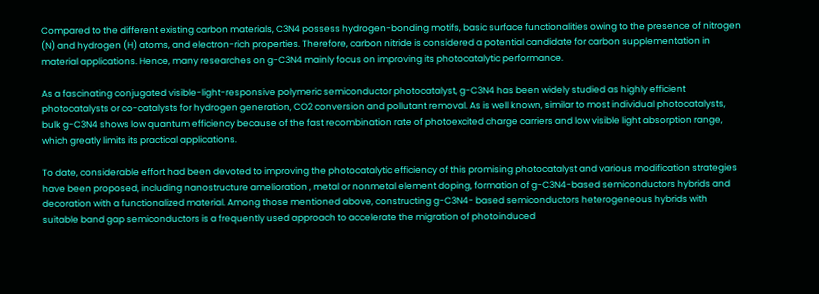Compared to the different existing carbon materials, C3N4 possess hydrogen-bonding motifs, basic surface functionalities owing to the presence of nitrogen (N) and hydrogen (H) atoms, and electron-rich properties. Therefore, carbon nitride is considered a potential candidate for carbon supplementation in material applications. Hence, many researches on g-C3N4 mainly focus on improving its photocatalytic performance.

As a fascinating conjugated visible-light-responsive polymeric semiconductor photocatalyst, g-C3N4 has been widely studied as highly efficient photocatalysts or co-catalysts for hydrogen generation, CO2 conversion and pollutant removal. As is well known, similar to most individual photocatalysts, bulk g-C3N4 shows low quantum efficiency because of the fast recombination rate of photoexcited charge carriers and low visible light absorption range, which greatly limits its practical applications.

To date, considerable effort had been devoted to improving the photocatalytic efficiency of this promising photocatalyst and various modification strategies have been proposed, including nanostructure amelioration , metal or nonmetal element doping, formation of g-C3N4-based semiconductors hybrids and decoration with a functionalized material. Among those mentioned above, constructing g-C3N4- based semiconductors heterogeneous hybrids with suitable band gap semiconductors is a frequently used approach to accelerate the migration of photoinduced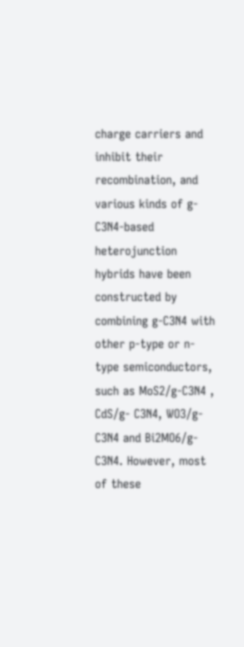charge carriers and inhibit their recombination, and various kinds of g-C3N4-based heterojunction hybrids have been constructed by combining g-C3N4 with other p-type or n-type semiconductors, such as MoS2/g-C3N4 , CdS/g- C3N4, WO3/g-C3N4 and Bi2MO6/g-C3N4. However, most of these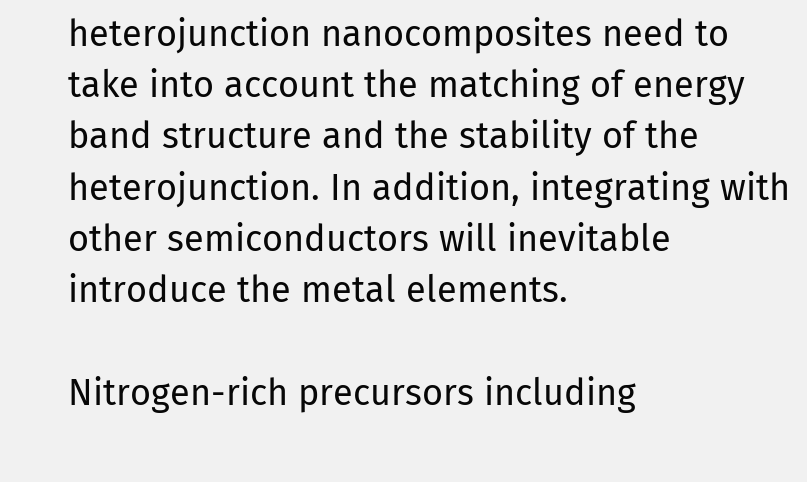heterojunction nanocomposites need to take into account the matching of energy band structure and the stability of the heterojunction. In addition, integrating with other semiconductors will inevitable introduce the metal elements.

Nitrogen-rich precursors including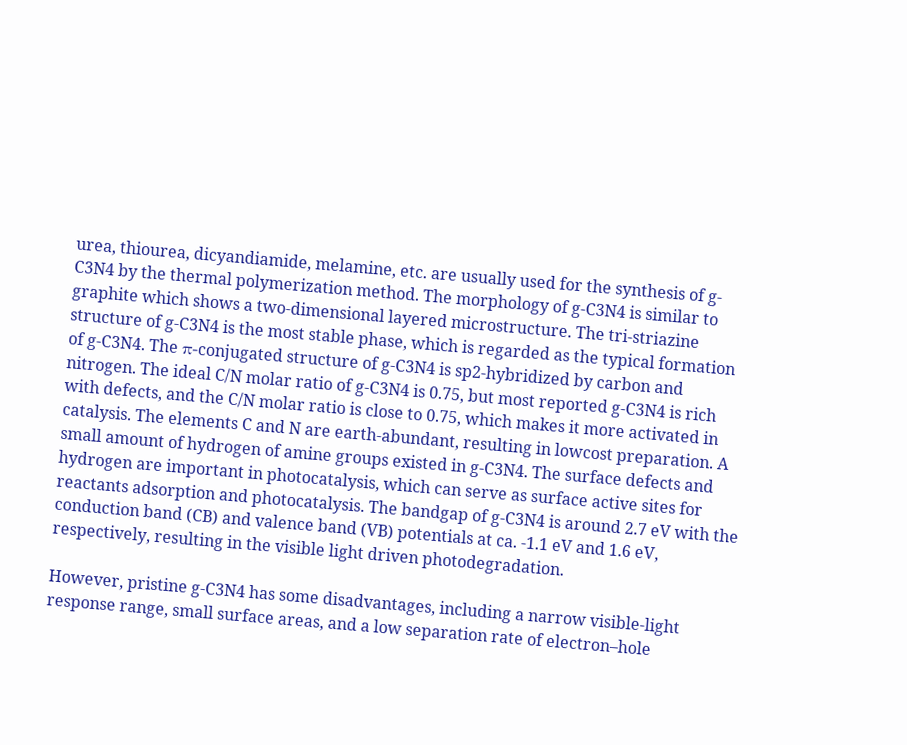urea, thiourea, dicyandiamide, melamine, etc. are usually used for the synthesis of g-C3N4 by the thermal polymerization method. The morphology of g-C3N4 is similar to graphite which shows a two-dimensional layered microstructure. The tri-striazine structure of g-C3N4 is the most stable phase, which is regarded as the typical formation of g-C3N4. The π-conjugated structure of g-C3N4 is sp2-hybridized by carbon and nitrogen. The ideal C/N molar ratio of g-C3N4 is 0.75, but most reported g-C3N4 is rich with defects, and the C/N molar ratio is close to 0.75, which makes it more activated in catalysis. The elements C and N are earth-abundant, resulting in lowcost preparation. A small amount of hydrogen of amine groups existed in g-C3N4. The surface defects and hydrogen are important in photocatalysis, which can serve as surface active sites for reactants adsorption and photocatalysis. The bandgap of g-C3N4 is around 2.7 eV with the conduction band (CB) and valence band (VB) potentials at ca. -1.1 eV and 1.6 eV, respectively, resulting in the visible light driven photodegradation.

However, pristine g-C3N4 has some disadvantages, including a narrow visible-light response range, small surface areas, and a low separation rate of electron–hole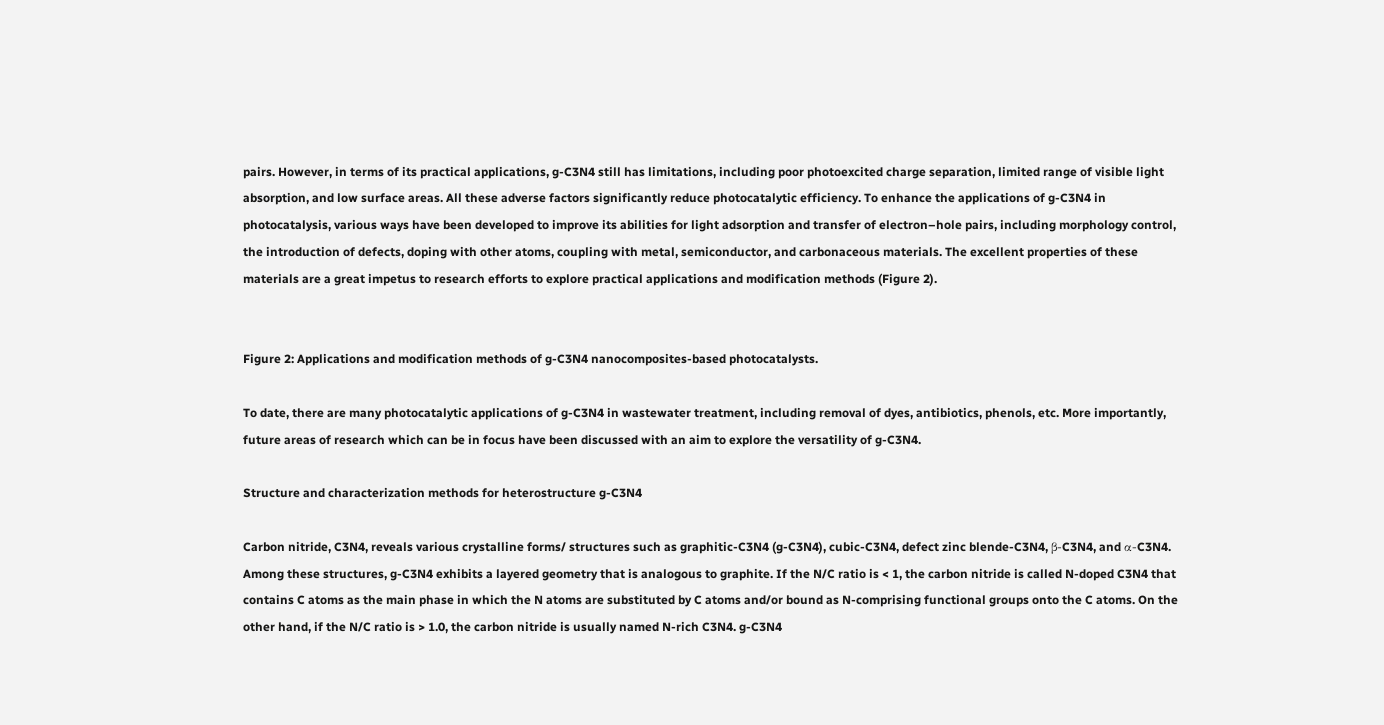pairs. However, in terms of its practical applications, g-C3N4 still has limitations, including poor photoexcited charge separation, limited range of visible light absorption, and low surface areas. All these adverse factors significantly reduce photocatalytic efficiency. To enhance the applications of g-C3N4 in photocatalysis, various ways have been developed to improve its abilities for light adsorption and transfer of electron–hole pairs, including morphology control, the introduction of defects, doping with other atoms, coupling with metal, semiconductor, and carbonaceous materials. The excellent properties of these materials are a great impetus to research efforts to explore practical applications and modification methods (Figure 2).


Figure 2: Applications and modification methods of g-C3N4 nanocomposites-based photocatalysts.

To date, there are many photocatalytic applications of g-C3N4 in wastewater treatment, including removal of dyes, antibiotics, phenols, etc. More importantly, future areas of research which can be in focus have been discussed with an aim to explore the versatility of g-C3N4.

Structure and characterization methods for heterostructure g-C3N4

Carbon nitride, C3N4, reveals various crystalline forms/ structures such as graphitic-C3N4 (g-C3N4), cubic-C3N4, defect zinc blende-C3N4, β-C3N4, and α-C3N4. Among these structures, g-C3N4 exhibits a layered geometry that is analogous to graphite. If the N/C ratio is < 1, the carbon nitride is called N-doped C3N4 that contains C atoms as the main phase in which the N atoms are substituted by C atoms and/or bound as N-comprising functional groups onto the C atoms. On the other hand, if the N/C ratio is > 1.0, the carbon nitride is usually named N-rich C3N4. g-C3N4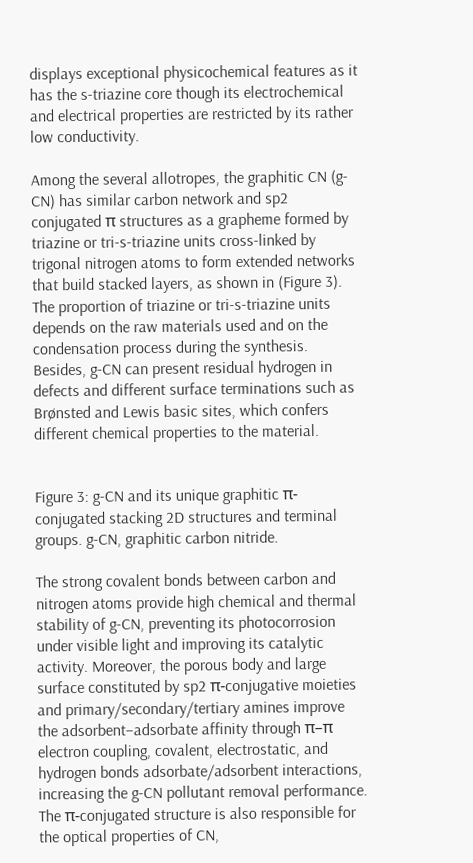displays exceptional physicochemical features as it has the s-triazine core though its electrochemical and electrical properties are restricted by its rather low conductivity.

Among the several allotropes, the graphitic CN (g-CN) has similar carbon network and sp2 conjugated π structures as a grapheme formed by triazine or tri-s-triazine units cross-linked by trigonal nitrogen atoms to form extended networks that build stacked layers, as shown in (Figure 3). The proportion of triazine or tri-s-triazine units depends on the raw materials used and on the condensation process during the synthesis. Besides, g-CN can present residual hydrogen in defects and different surface terminations such as Brønsted and Lewis basic sites, which confers different chemical properties to the material.


Figure 3: g-CN and its unique graphitic π-conjugated stacking 2D structures and terminal groups. g-CN, graphitic carbon nitride.

The strong covalent bonds between carbon and nitrogen atoms provide high chemical and thermal stability of g-CN, preventing its photocorrosion under visible light and improving its catalytic activity. Moreover, the porous body and large surface constituted by sp2 π-conjugative moieties and primary/secondary/tertiary amines improve the adsorbent–adsorbate affinity through π–π electron coupling, covalent, electrostatic, and hydrogen bonds adsorbate/adsorbent interactions, increasing the g-CN pollutant removal performance. The π-conjugated structure is also responsible for the optical properties of CN,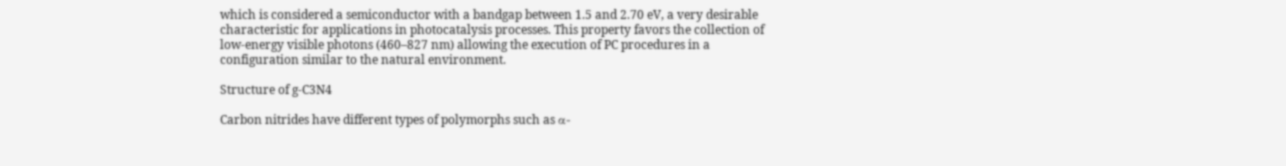which is considered a semiconductor with a bandgap between 1.5 and 2.70 eV, a very desirable characteristic for applications in photocatalysis processes. This property favors the collection of low-energy visible photons (460–827 nm) allowing the execution of PC procedures in a configuration similar to the natural environment.

Structure of g-C3N4

Carbon nitrides have different types of polymorphs such as α-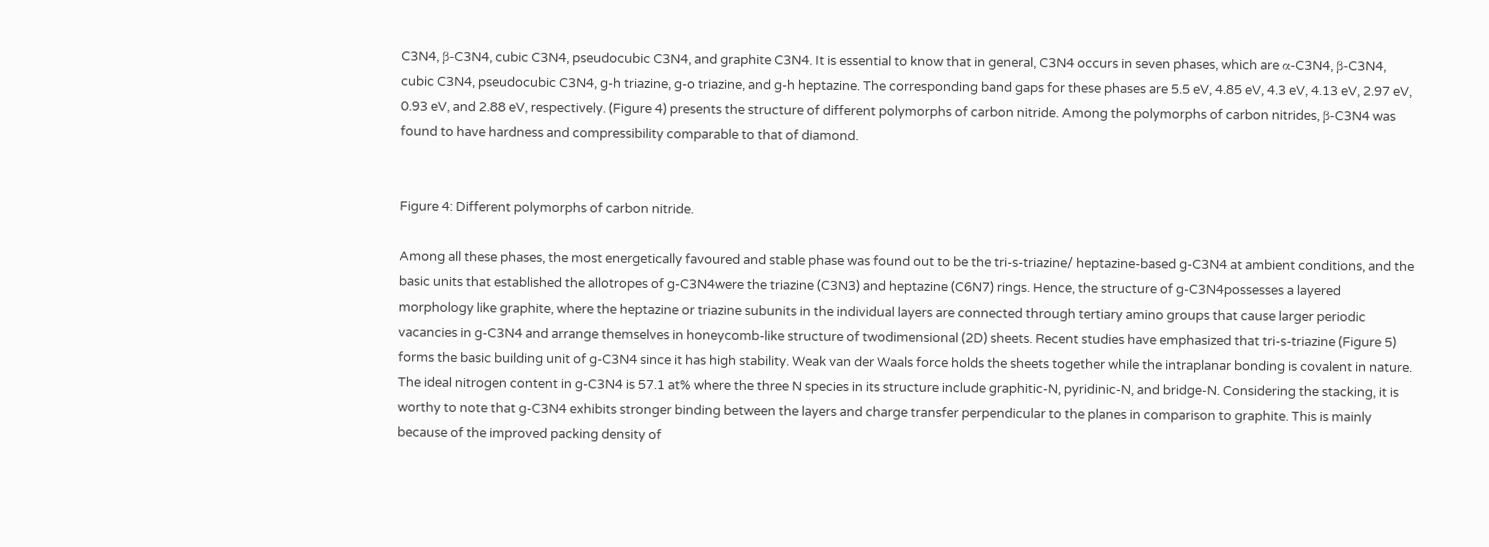C3N4, β-C3N4, cubic C3N4, pseudocubic C3N4, and graphite C3N4. It is essential to know that in general, C3N4 occurs in seven phases, which are α-C3N4, β-C3N4, cubic C3N4, pseudocubic C3N4, g-h triazine, g-o triazine, and g-h heptazine. The corresponding band gaps for these phases are 5.5 eV, 4.85 eV, 4.3 eV, 4.13 eV, 2.97 eV, 0.93 eV, and 2.88 eV, respectively. (Figure 4) presents the structure of different polymorphs of carbon nitride. Among the polymorphs of carbon nitrides, β-C3N4 was found to have hardness and compressibility comparable to that of diamond.


Figure 4: Different polymorphs of carbon nitride.

Among all these phases, the most energetically favoured and stable phase was found out to be the tri-s-triazine/ heptazine-based g-C3N4 at ambient conditions, and the basic units that established the allotropes of g-C3N4were the triazine (C3N3) and heptazine (C6N7) rings. Hence, the structure of g-C3N4possesses a layered morphology like graphite, where the heptazine or triazine subunits in the individual layers are connected through tertiary amino groups that cause larger periodic vacancies in g-C3N4 and arrange themselves in honeycomb-like structure of twodimensional (2D) sheets. Recent studies have emphasized that tri-s-triazine (Figure 5) forms the basic building unit of g-C3N4 since it has high stability. Weak van der Waals force holds the sheets together while the intraplanar bonding is covalent in nature. The ideal nitrogen content in g-C3N4 is 57.1 at% where the three N species in its structure include graphitic-N, pyridinic-N, and bridge-N. Considering the stacking, it is worthy to note that g-C3N4 exhibits stronger binding between the layers and charge transfer perpendicular to the planes in comparison to graphite. This is mainly because of the improved packing density of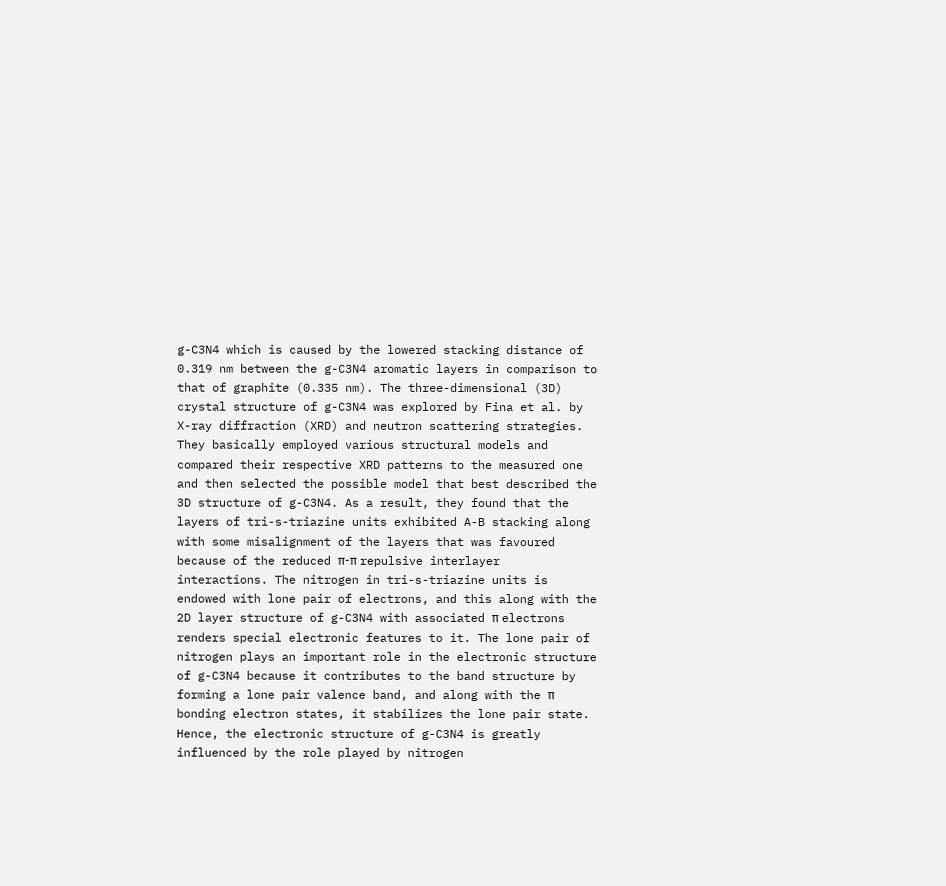g-C3N4 which is caused by the lowered stacking distance of 0.319 nm between the g-C3N4 aromatic layers in comparison to that of graphite (0.335 nm). The three-dimensional (3D) crystal structure of g-C3N4 was explored by Fina et al. by X-ray diffraction (XRD) and neutron scattering strategies. They basically employed various structural models and compared their respective XRD patterns to the measured one and then selected the possible model that best described the 3D structure of g-C3N4. As a result, they found that the layers of tri-s-triazine units exhibited A-B stacking along with some misalignment of the layers that was favoured because of the reduced π-π repulsive interlayer interactions. The nitrogen in tri-s-triazine units is endowed with lone pair of electrons, and this along with the 2D layer structure of g-C3N4 with associated π electrons renders special electronic features to it. The lone pair of nitrogen plays an important role in the electronic structure of g-C3N4 because it contributes to the band structure by forming a lone pair valence band, and along with the π bonding electron states, it stabilizes the lone pair state. Hence, the electronic structure of g-C3N4 is greatly influenced by the role played by nitrogen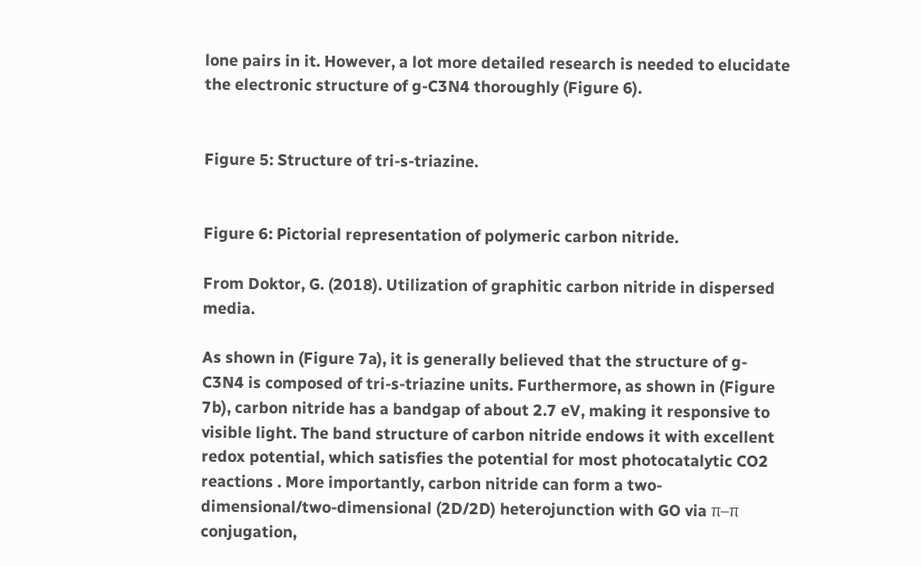lone pairs in it. However, a lot more detailed research is needed to elucidate the electronic structure of g-C3N4 thoroughly (Figure 6).


Figure 5: Structure of tri-s-triazine.


Figure 6: Pictorial representation of polymeric carbon nitride.

From Doktor, G. (2018). Utilization of graphitic carbon nitride in dispersed media.

As shown in (Figure 7a), it is generally believed that the structure of g-C3N4 is composed of tri-s-triazine units. Furthermore, as shown in (Figure 7b), carbon nitride has a bandgap of about 2.7 eV, making it responsive to visible light. The band structure of carbon nitride endows it with excellent redox potential, which satisfies the potential for most photocatalytic CO2 reactions . More importantly, carbon nitride can form a two-dimensional/two-dimensional (2D/2D) heterojunction with GO via π–π conjugation,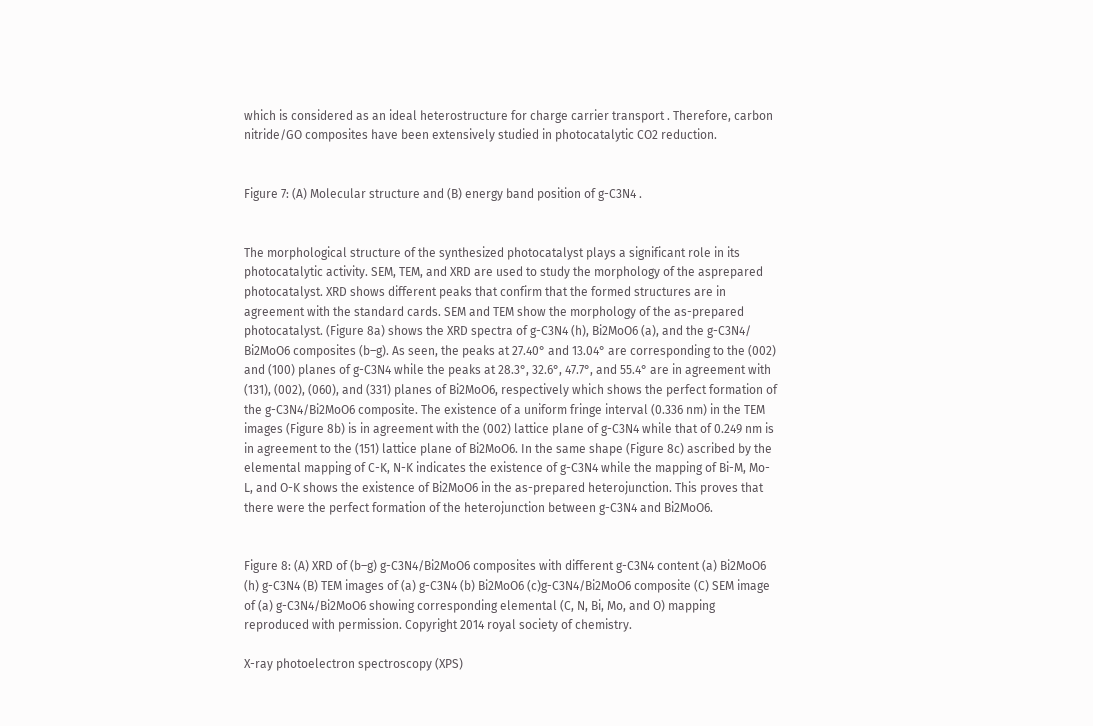which is considered as an ideal heterostructure for charge carrier transport . Therefore, carbon nitride/GO composites have been extensively studied in photocatalytic CO2 reduction.


Figure 7: (A) Molecular structure and (B) energy band position of g-C3N4 .


The morphological structure of the synthesized photocatalyst plays a significant role in its photocatalytic activity. SEM, TEM, and XRD are used to study the morphology of the asprepared photocatalyst. XRD shows different peaks that confirm that the formed structures are in agreement with the standard cards. SEM and TEM show the morphology of the as-prepared photocatalyst. (Figure 8a) shows the XRD spectra of g-C3N4 (h), Bi2MoO6 (a), and the g-C3N4/ Bi2MoO6 composites (b–g). As seen, the peaks at 27.40° and 13.04° are corresponding to the (002) and (100) planes of g-C3N4 while the peaks at 28.3°, 32.6°, 47.7°, and 55.4° are in agreement with (131), (002), (060), and (331) planes of Bi2MoO6, respectively which shows the perfect formation of the g-C3N4/Bi2MoO6 composite. The existence of a uniform fringe interval (0.336 nm) in the TEM images (Figure 8b) is in agreement with the (002) lattice plane of g-C3N4 while that of 0.249 nm is in agreement to the (151) lattice plane of Bi2MoO6. In the same shape (Figure 8c) ascribed by the elemental mapping of C-K, N-K indicates the existence of g-C3N4 while the mapping of Bi-M, Mo-L, and O-K shows the existence of Bi2MoO6 in the as-prepared heterojunction. This proves that there were the perfect formation of the heterojunction between g-C3N4 and Bi2MoO6.


Figure 8: (A) XRD of (b–g) g-C3N4/Bi2MoO6 composites with different g-C3N4 content (a) Bi2MoO6 (h) g-C3N4 (B) TEM images of (a) g-C3N4 (b) Bi2MoO6 (c)g-C3N4/Bi2MoO6 composite (C) SEM image of (a) g-C3N4/Bi2MoO6 showing corresponding elemental (C, N, Bi, Mo, and O) mapping reproduced with permission. Copyright 2014 royal society of chemistry.

X-ray photoelectron spectroscopy (XPS)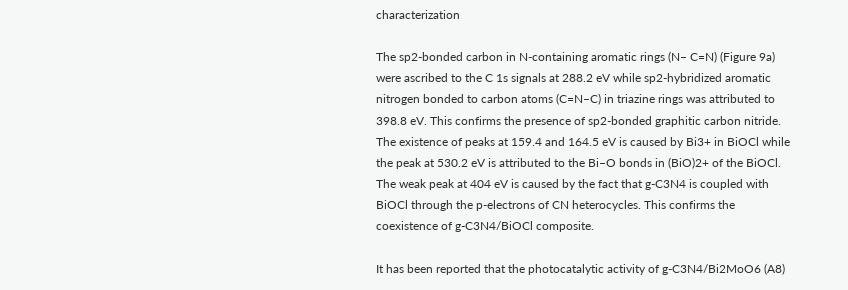characterization

The sp2-bonded carbon in N-containing aromatic rings (N– C=N) (Figure 9a) were ascribed to the C 1s signals at 288.2 eV while sp2-hybridized aromatic nitrogen bonded to carbon atoms (C=N–C) in triazine rings was attributed to 398.8 eV. This confirms the presence of sp2-bonded graphitic carbon nitride. The existence of peaks at 159.4 and 164.5 eV is caused by Bi3+ in BiOCl while the peak at 530.2 eV is attributed to the Bi–O bonds in (BiO)2+ of the BiOCl. The weak peak at 404 eV is caused by the fact that g-C3N4 is coupled with BiOCl through the p-electrons of CN heterocycles. This confirms the coexistence of g-C3N4/BiOCl composite.

It has been reported that the photocatalytic activity of g-C3N4/Bi2MoO6 (A8)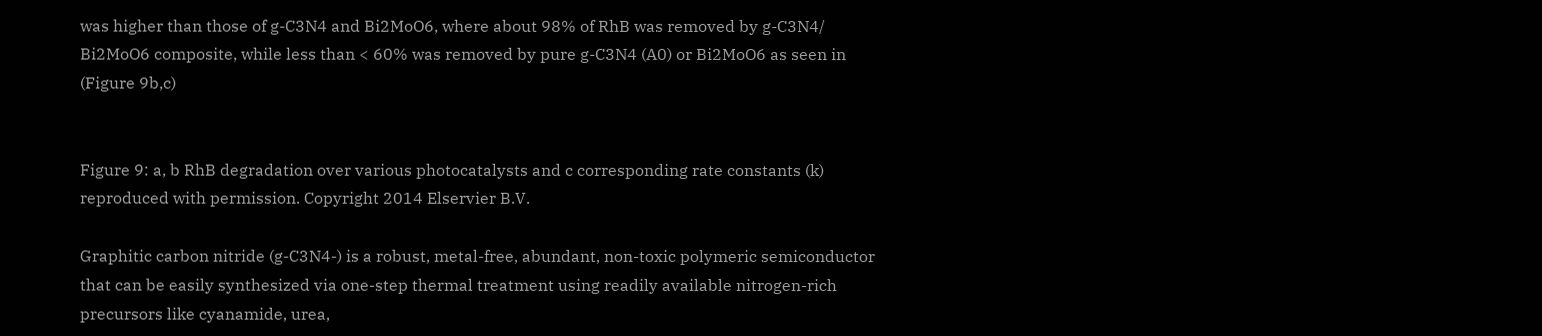was higher than those of g-C3N4 and Bi2MoO6, where about 98% of RhB was removed by g-C3N4/ Bi2MoO6 composite, while less than < 60% was removed by pure g-C3N4 (A0) or Bi2MoO6 as seen in (Figure 9b,c)


Figure 9: a, b RhB degradation over various photocatalysts and c corresponding rate constants (k) reproduced with permission. Copyright 2014 Elservier B.V.

Graphitic carbon nitride (g-C3N4-) is a robust, metal-free, abundant, non-toxic polymeric semiconductor that can be easily synthesized via one-step thermal treatment using readily available nitrogen-rich precursors like cyanamide, urea,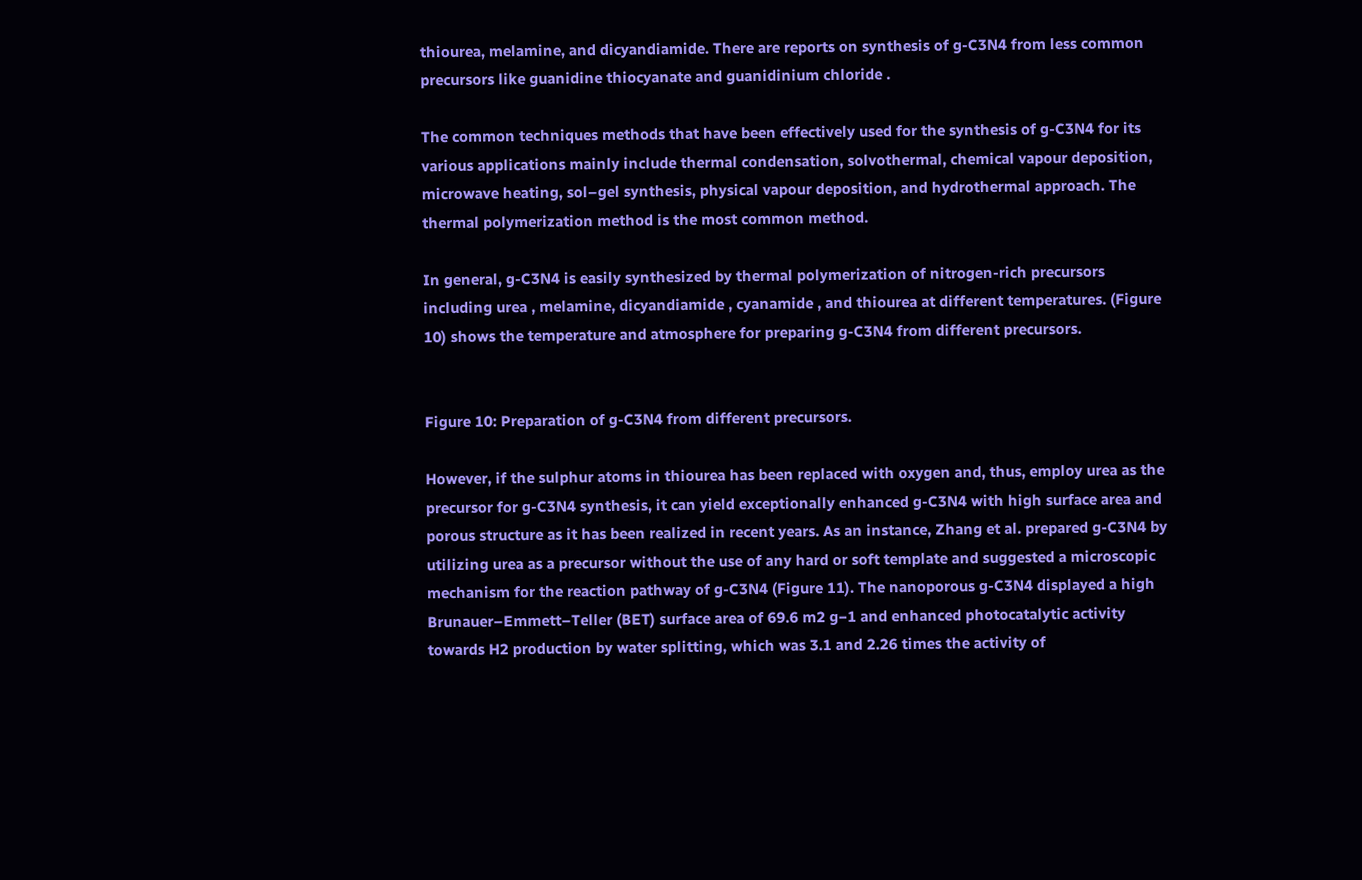thiourea, melamine, and dicyandiamide. There are reports on synthesis of g-C3N4 from less common precursors like guanidine thiocyanate and guanidinium chloride .

The common techniques methods that have been effectively used for the synthesis of g-C3N4 for its various applications mainly include thermal condensation, solvothermal, chemical vapour deposition, microwave heating, sol–gel synthesis, physical vapour deposition, and hydrothermal approach. The thermal polymerization method is the most common method.

In general, g-C3N4 is easily synthesized by thermal polymerization of nitrogen-rich precursors including urea , melamine, dicyandiamide , cyanamide , and thiourea at different temperatures. (Figure 10) shows the temperature and atmosphere for preparing g-C3N4 from different precursors.


Figure 10: Preparation of g-C3N4 from different precursors.

However, if the sulphur atoms in thiourea has been replaced with oxygen and, thus, employ urea as the precursor for g-C3N4 synthesis, it can yield exceptionally enhanced g-C3N4 with high surface area and porous structure as it has been realized in recent years. As an instance, Zhang et al. prepared g-C3N4 by utilizing urea as a precursor without the use of any hard or soft template and suggested a microscopic mechanism for the reaction pathway of g-C3N4 (Figure 11). The nanoporous g-C3N4 displayed a high Brunauer–Emmett–Teller (BET) surface area of 69.6 m2 g−1 and enhanced photocatalytic activity towards H2 production by water splitting, which was 3.1 and 2.26 times the activity of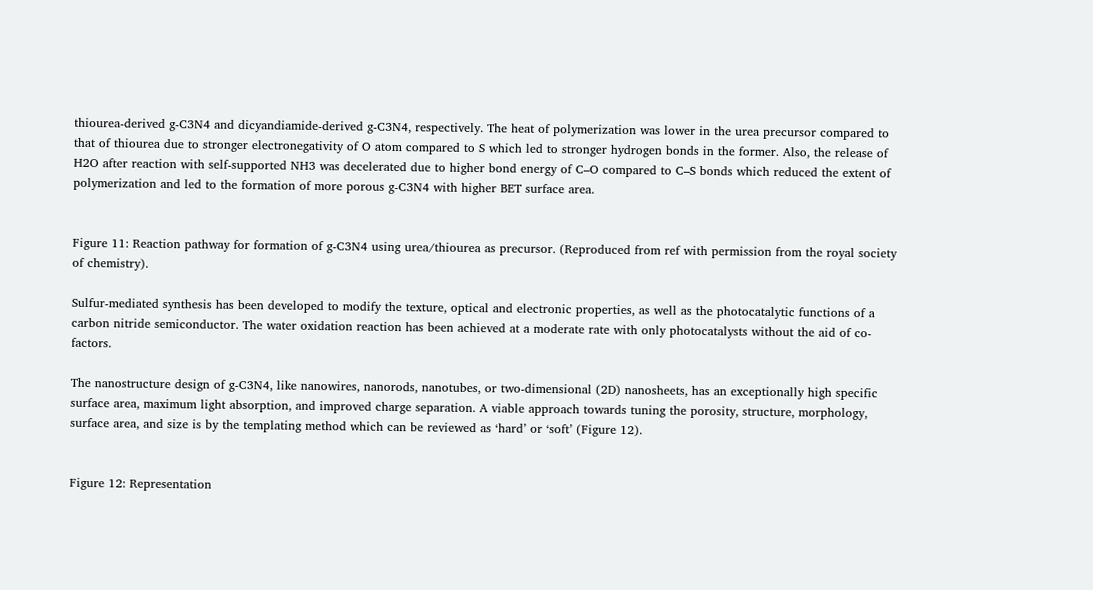thiourea-derived g-C3N4 and dicyandiamide-derived g-C3N4, respectively. The heat of polymerization was lower in the urea precursor compared to that of thiourea due to stronger electronegativity of O atom compared to S which led to stronger hydrogen bonds in the former. Also, the release of H2O after reaction with self-supported NH3 was decelerated due to higher bond energy of C–O compared to C–S bonds which reduced the extent of polymerization and led to the formation of more porous g-C3N4 with higher BET surface area.


Figure 11: Reaction pathway for formation of g-C3N4 using urea/thiourea as precursor. (Reproduced from ref with permission from the royal society of chemistry).

Sulfur-mediated synthesis has been developed to modify the texture, optical and electronic properties, as well as the photocatalytic functions of a carbon nitride semiconductor. The water oxidation reaction has been achieved at a moderate rate with only photocatalysts without the aid of co-factors.

The nanostructure design of g-C3N4, like nanowires, nanorods, nanotubes, or two-dimensional (2D) nanosheets, has an exceptionally high specific surface area, maximum light absorption, and improved charge separation. A viable approach towards tuning the porosity, structure, morphology, surface area, and size is by the templating method which can be reviewed as ‘hard’ or ‘soft’ (Figure 12).


Figure 12: Representation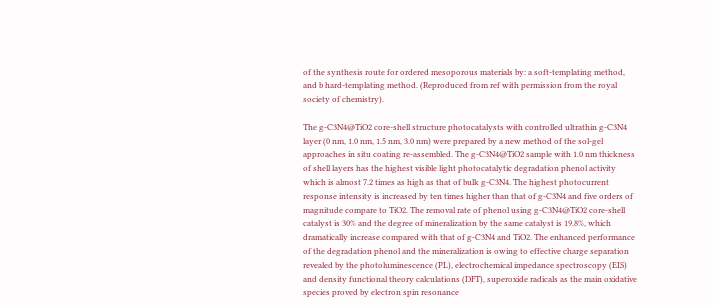of the synthesis route for ordered mesoporous materials by: a soft-templating method, and b hard-templating method. (Reproduced from ref with permission from the royal society of chemistry).

The g-C3N4@TiO2 core-shell structure photocatalysts with controlled ultrathin g-C3N4 layer (0 nm, 1.0 nm, 1.5 nm, 3.0 nm) were prepared by a new method of the sol-gel approaches in situ coating re-assembled. The g-C3N4@TiO2 sample with 1.0 nm thickness of shell layers has the highest visible light photocatalytic degradation phenol activity which is almost 7.2 times as high as that of bulk g-C3N4. The highest photocurrent response intensity is increased by ten times higher than that of g-C3N4 and five orders of magnitude compare to TiO2. The removal rate of phenol using g-C3N4@TiO2 core-shell catalyst is 30% and the degree of mineralization by the same catalyst is 19.8%, which dramatically increase compared with that of g-C3N4 and TiO2. The enhanced performance of the degradation phenol and the mineralization is owing to effective charge separation revealed by the photoluminescence (PL), electrochemical impedance spectroscopy (EIS) and density functional theory calculations (DFT), superoxide radicals as the main oxidative species proved by electron spin resonance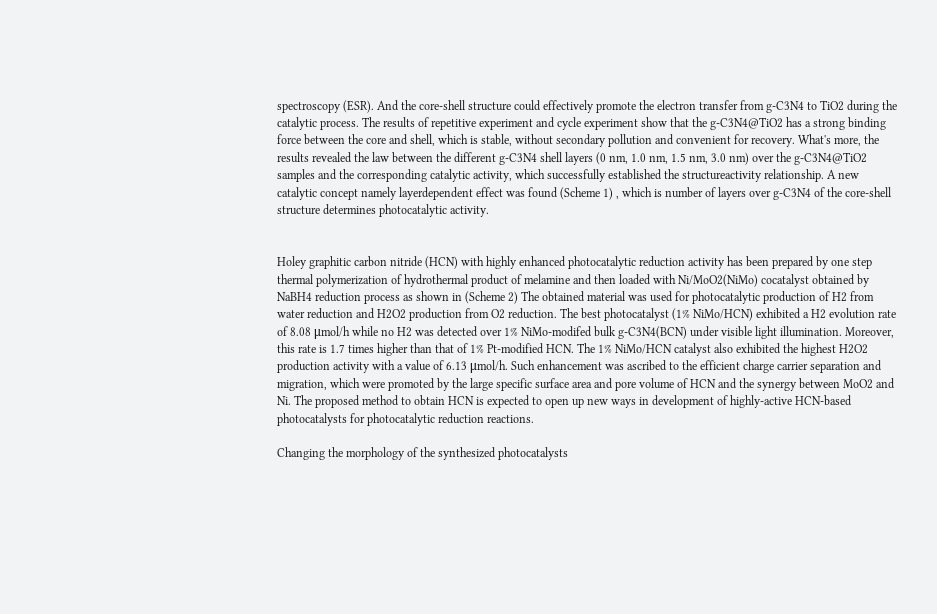spectroscopy (ESR). And the core-shell structure could effectively promote the electron transfer from g-C3N4 to TiO2 during the catalytic process. The results of repetitive experiment and cycle experiment show that the g-C3N4@TiO2 has a strong binding force between the core and shell, which is stable, without secondary pollution and convenient for recovery. What's more, the results revealed the law between the different g-C3N4 shell layers (0 nm, 1.0 nm, 1.5 nm, 3.0 nm) over the g-C3N4@TiO2 samples and the corresponding catalytic activity, which successfully established the structureactivity relationship. A new catalytic concept namely layerdependent effect was found (Scheme 1) , which is number of layers over g-C3N4 of the core-shell structure determines photocatalytic activity.


Holey graphitic carbon nitride (HCN) with highly enhanced photocatalytic reduction activity has been prepared by one step thermal polymerization of hydrothermal product of melamine and then loaded with Ni/MoO2(NiMo) cocatalyst obtained by NaBH4 reduction process as shown in (Scheme 2) The obtained material was used for photocatalytic production of H2 from water reduction and H2O2 production from O2 reduction. The best photocatalyst (1% NiMo/HCN) exhibited a H2 evolution rate of 8.08 μmol/h while no H2 was detected over 1% NiMo-modifed bulk g-C3N4(BCN) under visible light illumination. Moreover, this rate is 1.7 times higher than that of 1% Pt-modified HCN. The 1% NiMo/HCN catalyst also exhibited the highest H2O2 production activity with a value of 6.13 μmol/h. Such enhancement was ascribed to the efficient charge carrier separation and migration, which were promoted by the large specific surface area and pore volume of HCN and the synergy between MoO2 and Ni. The proposed method to obtain HCN is expected to open up new ways in development of highly-active HCN-based photocatalysts for photocatalytic reduction reactions.

Changing the morphology of the synthesized photocatalysts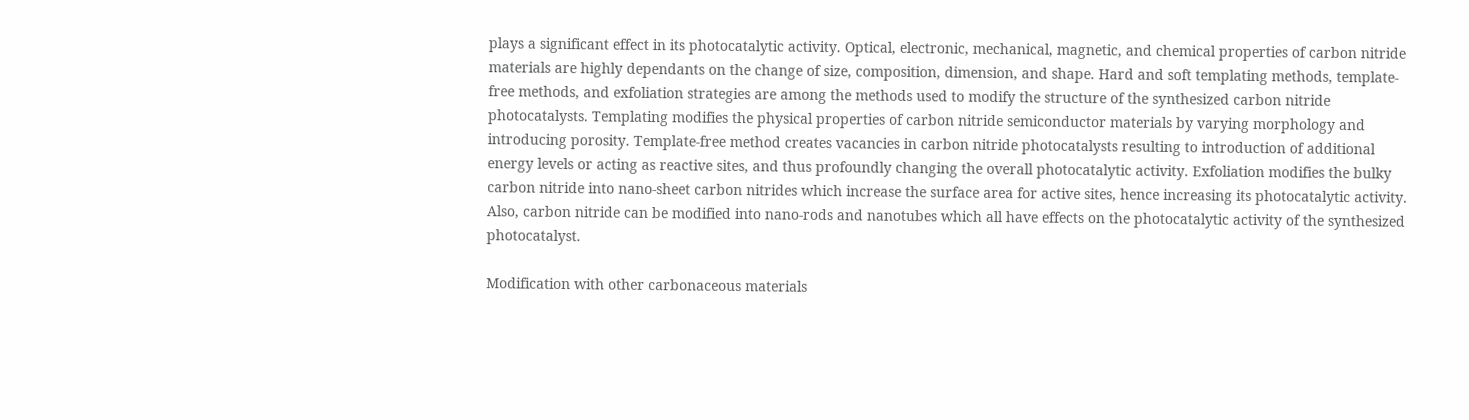plays a significant effect in its photocatalytic activity. Optical, electronic, mechanical, magnetic, and chemical properties of carbon nitride materials are highly dependants on the change of size, composition, dimension, and shape. Hard and soft templating methods, template-free methods, and exfoliation strategies are among the methods used to modify the structure of the synthesized carbon nitride photocatalysts. Templating modifies the physical properties of carbon nitride semiconductor materials by varying morphology and introducing porosity. Template-free method creates vacancies in carbon nitride photocatalysts resulting to introduction of additional energy levels or acting as reactive sites, and thus profoundly changing the overall photocatalytic activity. Exfoliation modifies the bulky carbon nitride into nano-sheet carbon nitrides which increase the surface area for active sites, hence increasing its photocatalytic activity. Also, carbon nitride can be modified into nano-rods and nanotubes which all have effects on the photocatalytic activity of the synthesized photocatalyst.

Modification with other carbonaceous materials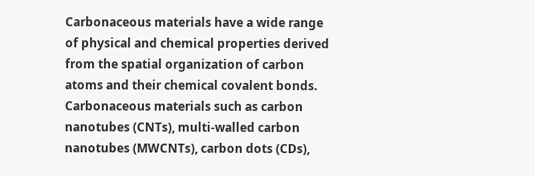Carbonaceous materials have a wide range of physical and chemical properties derived from the spatial organization of carbon atoms and their chemical covalent bonds. Carbonaceous materials such as carbon nanotubes (CNTs), multi-walled carbon nanotubes (MWCNTs), carbon dots (CDs),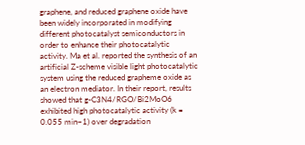graphene, and reduced graphene oxide have been widely incorporated in modifying different photocatalyst semiconductors in order to enhance their photocatalytic activity. Ma et al. reported the synthesis of an artificial Z-scheme visible light photocatalytic system using the reduced grapheme oxide as an electron mediator. In their report, results showed that g-C3N4/RGO/Bi2MoO6 exhibited high photocatalytic activity (k = 0.055 min−1) over degradation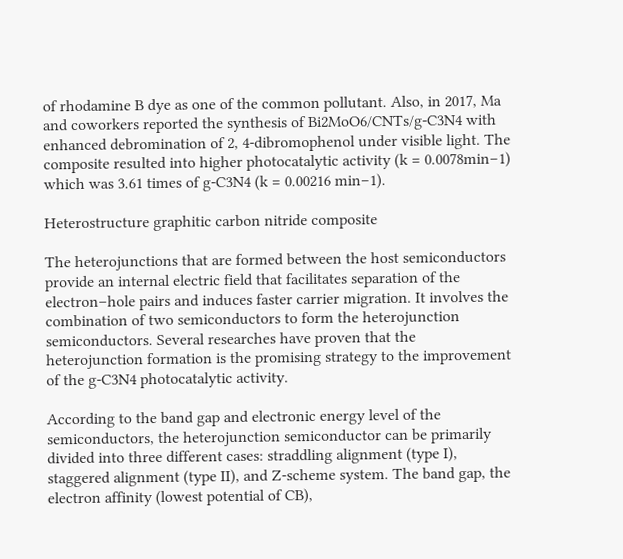of rhodamine B dye as one of the common pollutant. Also, in 2017, Ma and coworkers reported the synthesis of Bi2MoO6/CNTs/g-C3N4 with enhanced debromination of 2, 4-dibromophenol under visible light. The composite resulted into higher photocatalytic activity (k = 0.0078min−1) which was 3.61 times of g-C3N4 (k = 0.00216 min−1).

Heterostructure graphitic carbon nitride composite

The heterojunctions that are formed between the host semiconductors provide an internal electric field that facilitates separation of the electron–hole pairs and induces faster carrier migration. It involves the combination of two semiconductors to form the heterojunction semiconductors. Several researches have proven that the heterojunction formation is the promising strategy to the improvement of the g-C3N4 photocatalytic activity.

According to the band gap and electronic energy level of the semiconductors, the heterojunction semiconductor can be primarily divided into three different cases: straddling alignment (type I), staggered alignment (type II), and Z-scheme system. The band gap, the electron affinity (lowest potential of CB),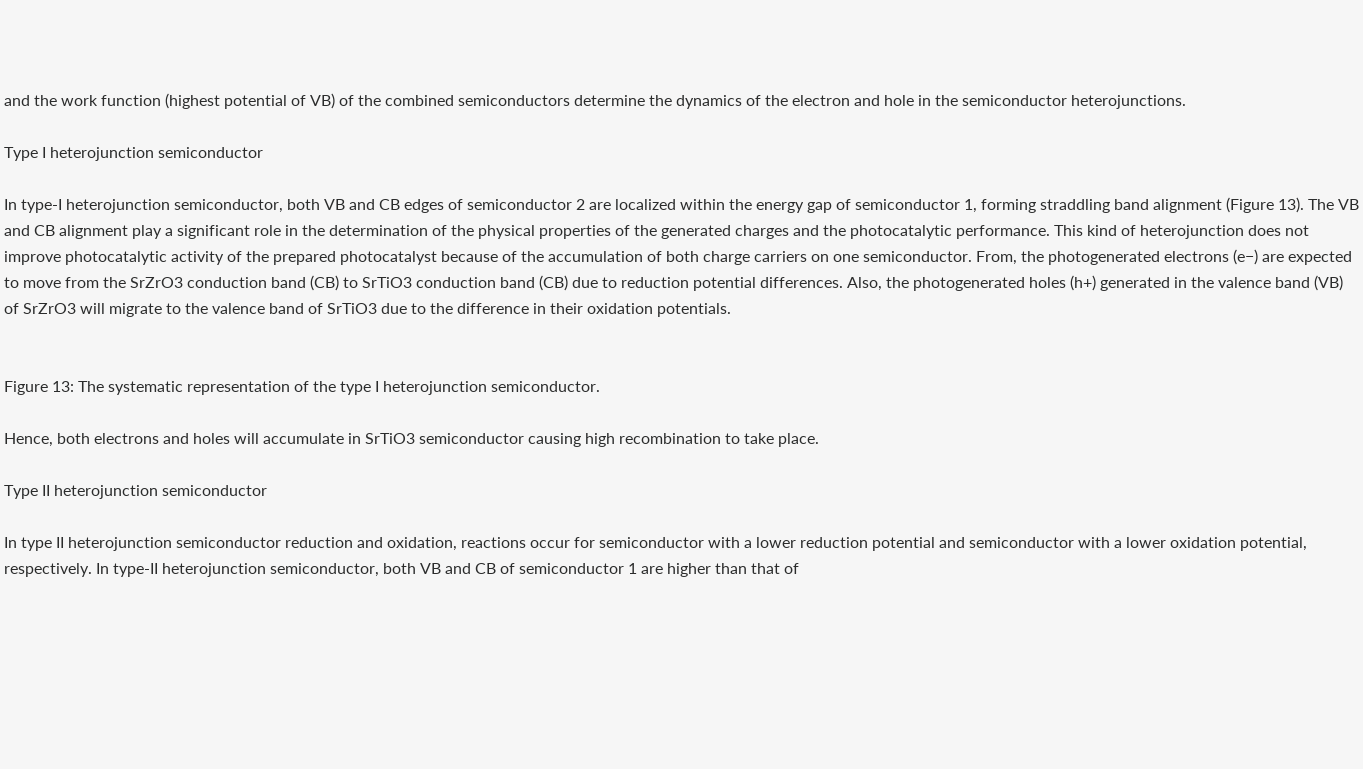and the work function (highest potential of VB) of the combined semiconductors determine the dynamics of the electron and hole in the semiconductor heterojunctions.

Type I heterojunction semiconductor

In type-I heterojunction semiconductor, both VB and CB edges of semiconductor 2 are localized within the energy gap of semiconductor 1, forming straddling band alignment (Figure 13). The VB and CB alignment play a significant role in the determination of the physical properties of the generated charges and the photocatalytic performance. This kind of heterojunction does not improve photocatalytic activity of the prepared photocatalyst because of the accumulation of both charge carriers on one semiconductor. From, the photogenerated electrons (e−) are expected to move from the SrZrO3 conduction band (CB) to SrTiO3 conduction band (CB) due to reduction potential differences. Also, the photogenerated holes (h+) generated in the valence band (VB) of SrZrO3 will migrate to the valence band of SrTiO3 due to the difference in their oxidation potentials.


Figure 13: The systematic representation of the type I heterojunction semiconductor.

Hence, both electrons and holes will accumulate in SrTiO3 semiconductor causing high recombination to take place.

Type II heterojunction semiconductor

In type II heterojunction semiconductor reduction and oxidation, reactions occur for semiconductor with a lower reduction potential and semiconductor with a lower oxidation potential, respectively. In type-II heterojunction semiconductor, both VB and CB of semiconductor 1 are higher than that of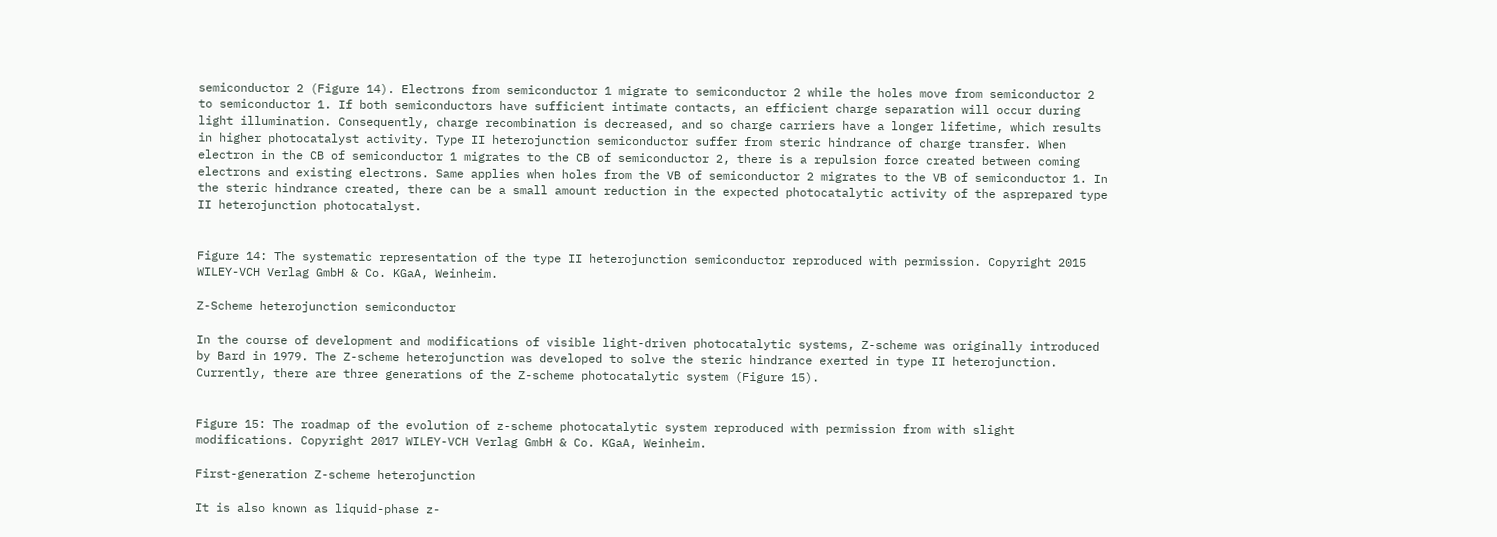semiconductor 2 (Figure 14). Electrons from semiconductor 1 migrate to semiconductor 2 while the holes move from semiconductor 2 to semiconductor 1. If both semiconductors have sufficient intimate contacts, an efficient charge separation will occur during light illumination. Consequently, charge recombination is decreased, and so charge carriers have a longer lifetime, which results in higher photocatalyst activity. Type II heterojunction semiconductor suffer from steric hindrance of charge transfer. When electron in the CB of semiconductor 1 migrates to the CB of semiconductor 2, there is a repulsion force created between coming electrons and existing electrons. Same applies when holes from the VB of semiconductor 2 migrates to the VB of semiconductor 1. In the steric hindrance created, there can be a small amount reduction in the expected photocatalytic activity of the asprepared type II heterojunction photocatalyst.


Figure 14: The systematic representation of the type II heterojunction semiconductor reproduced with permission. Copyright 2015 WILEY-VCH Verlag GmbH & Co. KGaA, Weinheim.

Z-Scheme heterojunction semiconductor

In the course of development and modifications of visible light-driven photocatalytic systems, Z-scheme was originally introduced by Bard in 1979. The Z-scheme heterojunction was developed to solve the steric hindrance exerted in type II heterojunction. Currently, there are three generations of the Z-scheme photocatalytic system (Figure 15).


Figure 15: The roadmap of the evolution of z-scheme photocatalytic system reproduced with permission from with slight modifications. Copyright 2017 WILEY-VCH Verlag GmbH & Co. KGaA, Weinheim.

First-generation Z-scheme heterojunction

It is also known as liquid-phase z-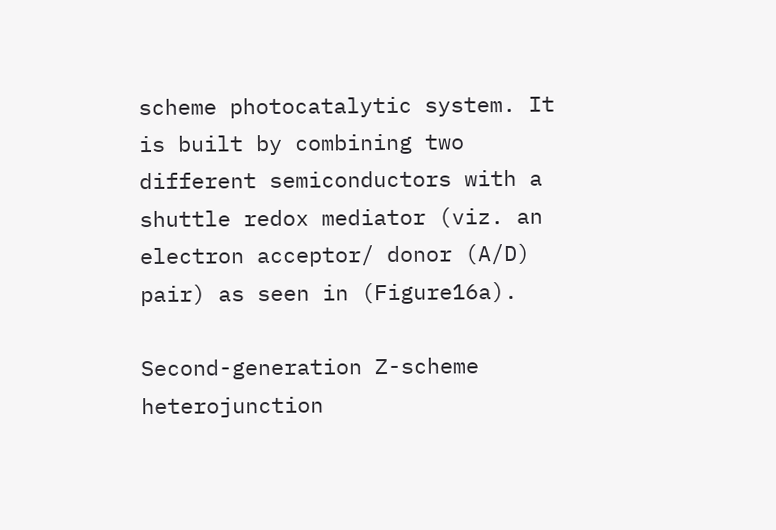scheme photocatalytic system. It is built by combining two different semiconductors with a shuttle redox mediator (viz. an electron acceptor/ donor (A/D) pair) as seen in (Figure16a).

Second-generation Z-scheme heterojunction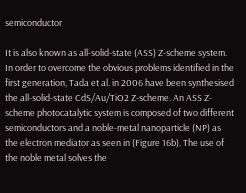semiconductor

It is also known as all-solid-state (ASS) Z-scheme system. In order to overcome the obvious problems identified in the first generation, Tada et al. in 2006 have been synthesised the all-solid-state CdS/Au/TiO2 Z-scheme. An ASS Z-scheme photocatalytic system is composed of two different semiconductors and a noble-metal nanoparticle (NP) as the electron mediator as seen in (Figure 16b). The use of the noble metal solves the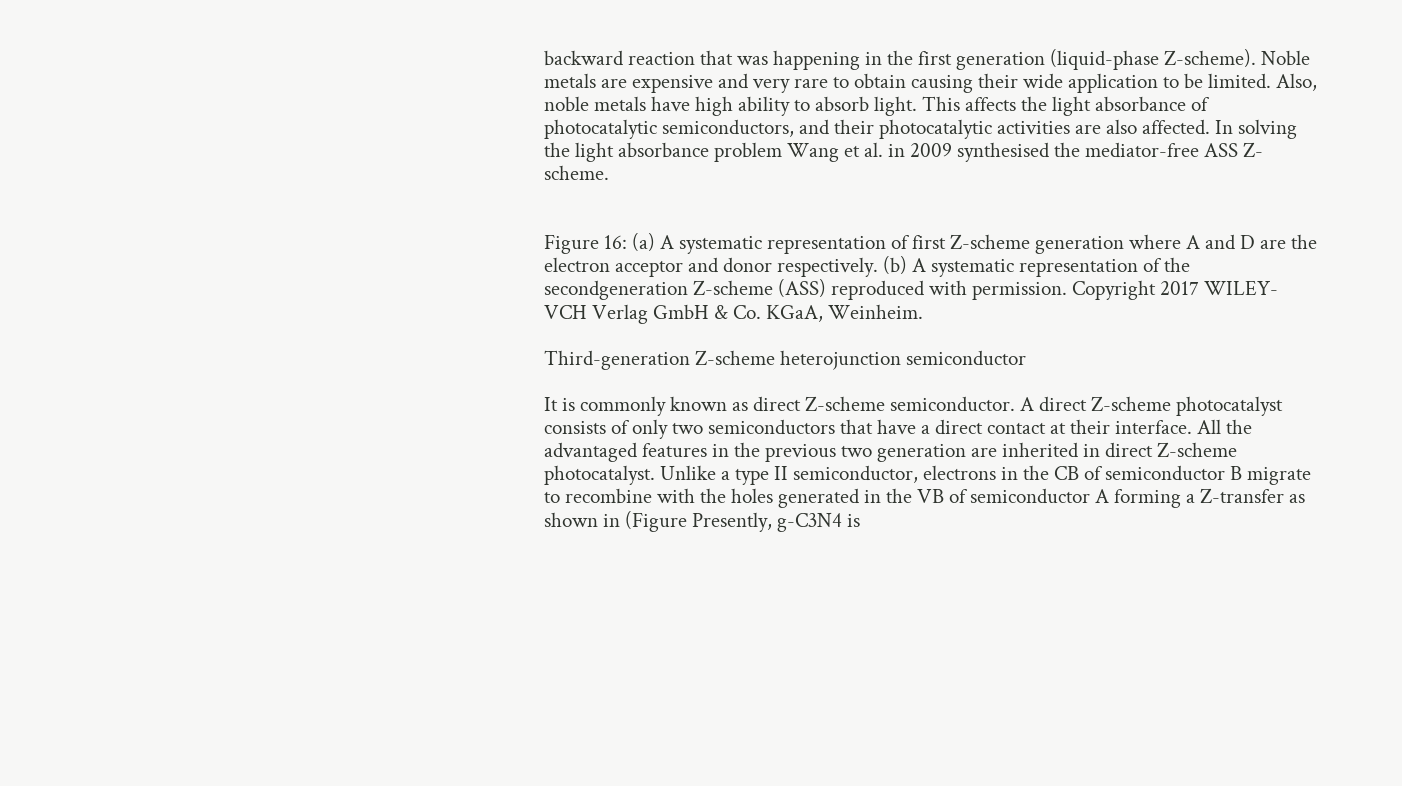backward reaction that was happening in the first generation (liquid-phase Z-scheme). Noble metals are expensive and very rare to obtain causing their wide application to be limited. Also, noble metals have high ability to absorb light. This affects the light absorbance of photocatalytic semiconductors, and their photocatalytic activities are also affected. In solving the light absorbance problem Wang et al. in 2009 synthesised the mediator-free ASS Z-scheme.


Figure 16: (a) A systematic representation of first Z-scheme generation where A and D are the electron acceptor and donor respectively. (b) A systematic representation of the secondgeneration Z-scheme (ASS) reproduced with permission. Copyright 2017 WILEY-VCH Verlag GmbH & Co. KGaA, Weinheim.

Third-generation Z-scheme heterojunction semiconductor

It is commonly known as direct Z-scheme semiconductor. A direct Z-scheme photocatalyst consists of only two semiconductors that have a direct contact at their interface. All the advantaged features in the previous two generation are inherited in direct Z-scheme photocatalyst. Unlike a type II semiconductor, electrons in the CB of semiconductor B migrate to recombine with the holes generated in the VB of semiconductor A forming a Z-transfer as shown in (Figure Presently, g-C3N4 is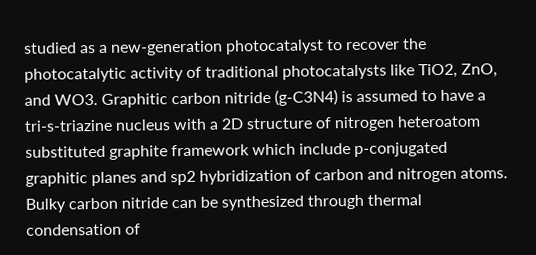studied as a new-generation photocatalyst to recover the photocatalytic activity of traditional photocatalysts like TiO2, ZnO, and WO3. Graphitic carbon nitride (g-C3N4) is assumed to have a tri-s-triazine nucleus with a 2D structure of nitrogen heteroatom substituted graphite framework which include p-conjugated graphitic planes and sp2 hybridization of carbon and nitrogen atoms. Bulky carbon nitride can be synthesized through thermal condensation of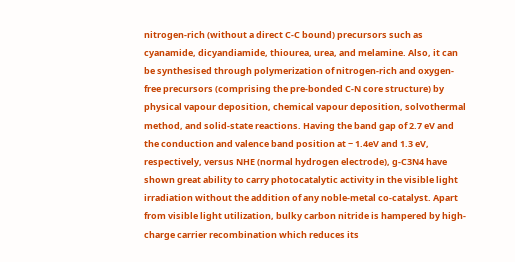nitrogen-rich (without a direct C-C bound) precursors such as cyanamide, dicyandiamide, thiourea, urea, and melamine. Also, it can be synthesised through polymerization of nitrogen-rich and oxygen-free precursors (comprising the pre-bonded C-N core structure) by physical vapour deposition, chemical vapour deposition, solvothermal method, and solid-state reactions. Having the band gap of 2.7 eV and the conduction and valence band position at − 1.4eV and 1.3 eV, respectively, versus NHE (normal hydrogen electrode), g-C3N4 have shown great ability to carry photocatalytic activity in the visible light irradiation without the addition of any noble-metal co-catalyst. Apart from visible light utilization, bulky carbon nitride is hampered by high-charge carrier recombination which reduces its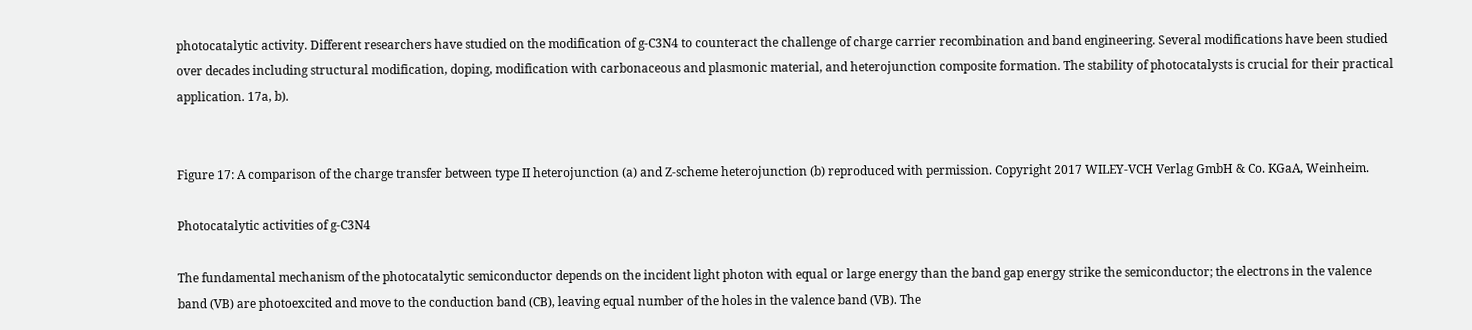photocatalytic activity. Different researchers have studied on the modification of g-C3N4 to counteract the challenge of charge carrier recombination and band engineering. Several modifications have been studied over decades including structural modification, doping, modification with carbonaceous and plasmonic material, and heterojunction composite formation. The stability of photocatalysts is crucial for their practical application. 17a, b).


Figure 17: A comparison of the charge transfer between type II heterojunction (a) and Z-scheme heterojunction (b) reproduced with permission. Copyright 2017 WILEY-VCH Verlag GmbH & Co. KGaA, Weinheim.

Photocatalytic activities of g-C3N4

The fundamental mechanism of the photocatalytic semiconductor depends on the incident light photon with equal or large energy than the band gap energy strike the semiconductor; the electrons in the valence band (VB) are photoexcited and move to the conduction band (CB), leaving equal number of the holes in the valence band (VB). The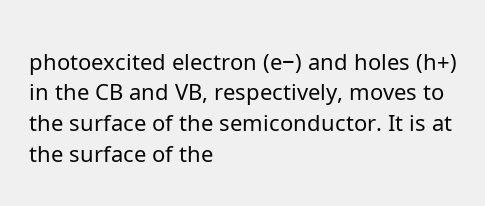photoexcited electron (e−) and holes (h+) in the CB and VB, respectively, moves to the surface of the semiconductor. It is at the surface of the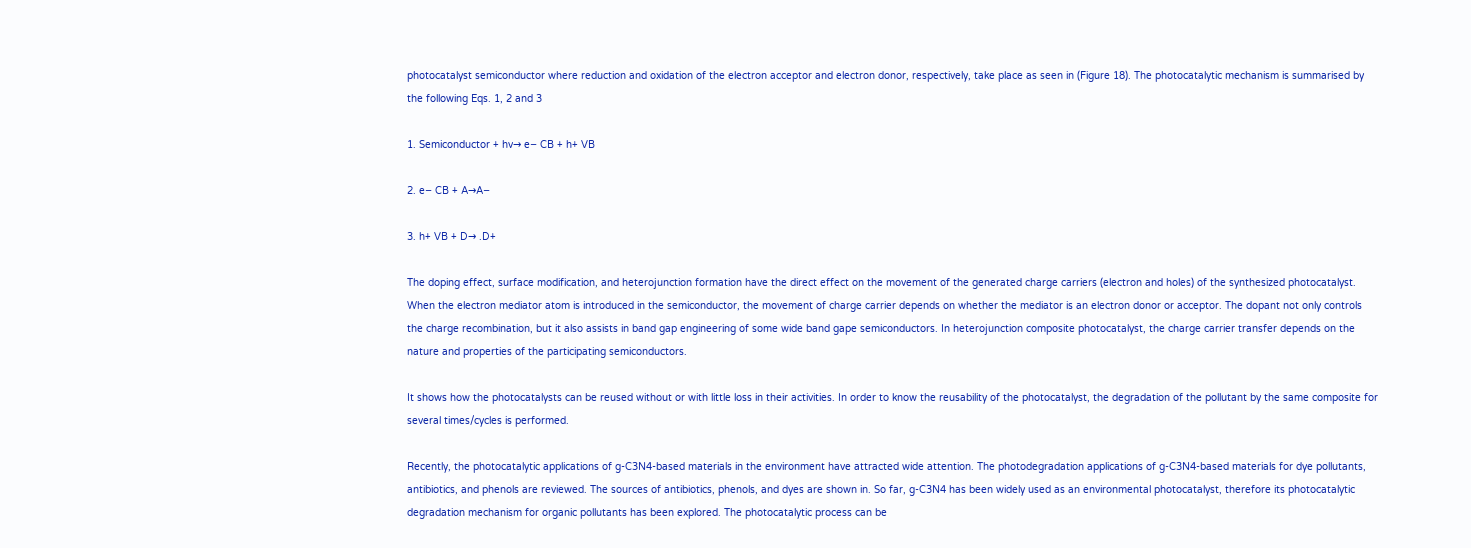photocatalyst semiconductor where reduction and oxidation of the electron acceptor and electron donor, respectively, take place as seen in (Figure 18). The photocatalytic mechanism is summarised by the following Eqs. 1, 2 and 3

1. Semiconductor + hv→ e− CB + h+ VB

2. e− CB + A→A−

3. h+ VB + D→ .D+

The doping effect, surface modification, and heterojunction formation have the direct effect on the movement of the generated charge carriers (electron and holes) of the synthesized photocatalyst. When the electron mediator atom is introduced in the semiconductor, the movement of charge carrier depends on whether the mediator is an electron donor or acceptor. The dopant not only controls the charge recombination, but it also assists in band gap engineering of some wide band gape semiconductors. In heterojunction composite photocatalyst, the charge carrier transfer depends on the nature and properties of the participating semiconductors.

It shows how the photocatalysts can be reused without or with little loss in their activities. In order to know the reusability of the photocatalyst, the degradation of the pollutant by the same composite for several times/cycles is performed.

Recently, the photocatalytic applications of g-C3N4-based materials in the environment have attracted wide attention. The photodegradation applications of g-C3N4-based materials for dye pollutants, antibiotics, and phenols are reviewed. The sources of antibiotics, phenols, and dyes are shown in. So far, g-C3N4 has been widely used as an environmental photocatalyst, therefore its photocatalytic degradation mechanism for organic pollutants has been explored. The photocatalytic process can be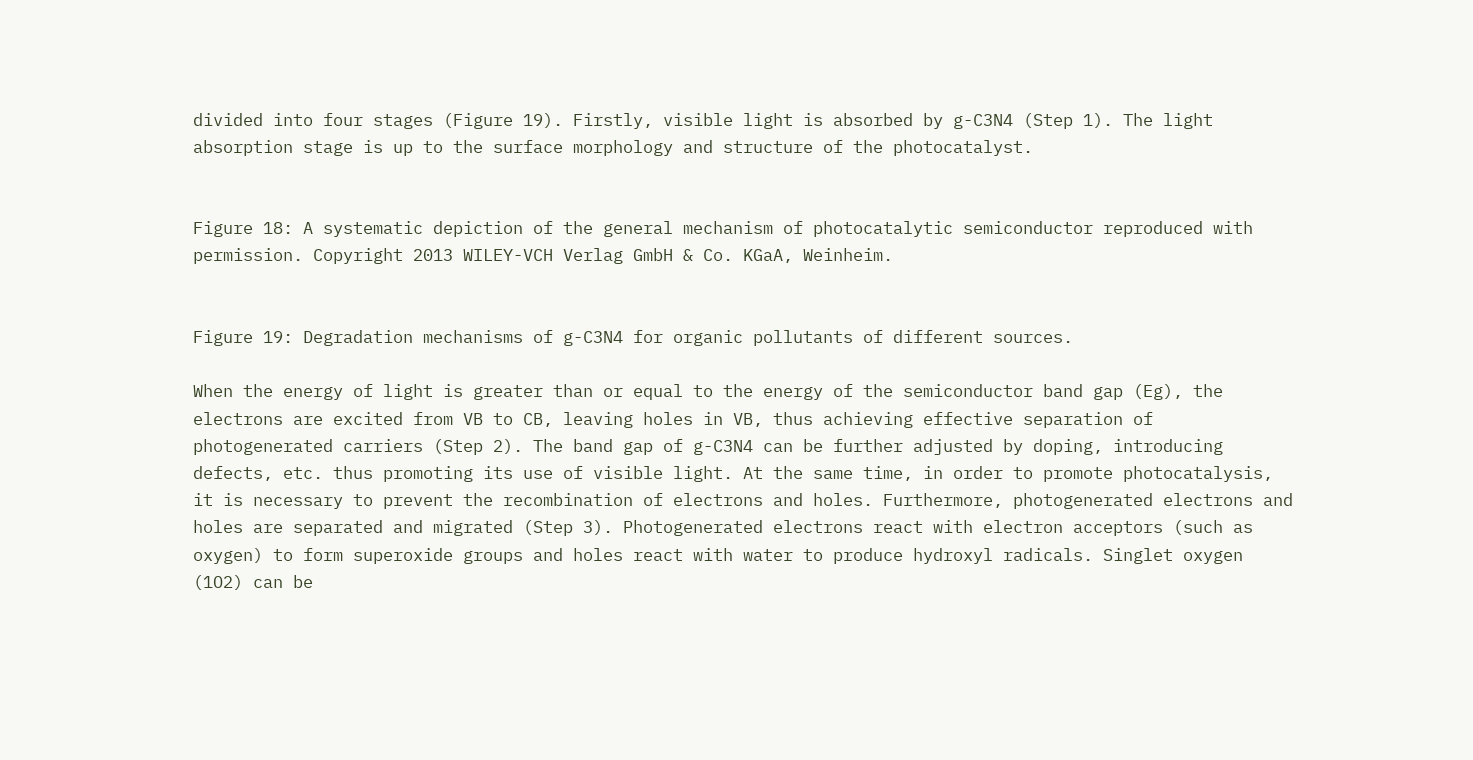divided into four stages (Figure 19). Firstly, visible light is absorbed by g-C3N4 (Step 1). The light absorption stage is up to the surface morphology and structure of the photocatalyst.


Figure 18: A systematic depiction of the general mechanism of photocatalytic semiconductor reproduced with permission. Copyright 2013 WILEY-VCH Verlag GmbH & Co. KGaA, Weinheim.


Figure 19: Degradation mechanisms of g-C3N4 for organic pollutants of different sources.

When the energy of light is greater than or equal to the energy of the semiconductor band gap (Eg), the electrons are excited from VB to CB, leaving holes in VB, thus achieving effective separation of photogenerated carriers (Step 2). The band gap of g-C3N4 can be further adjusted by doping, introducing defects, etc. thus promoting its use of visible light. At the same time, in order to promote photocatalysis, it is necessary to prevent the recombination of electrons and holes. Furthermore, photogenerated electrons and holes are separated and migrated (Step 3). Photogenerated electrons react with electron acceptors (such as oxygen) to form superoxide groups and holes react with water to produce hydroxyl radicals. Singlet oxygen (1O2) can be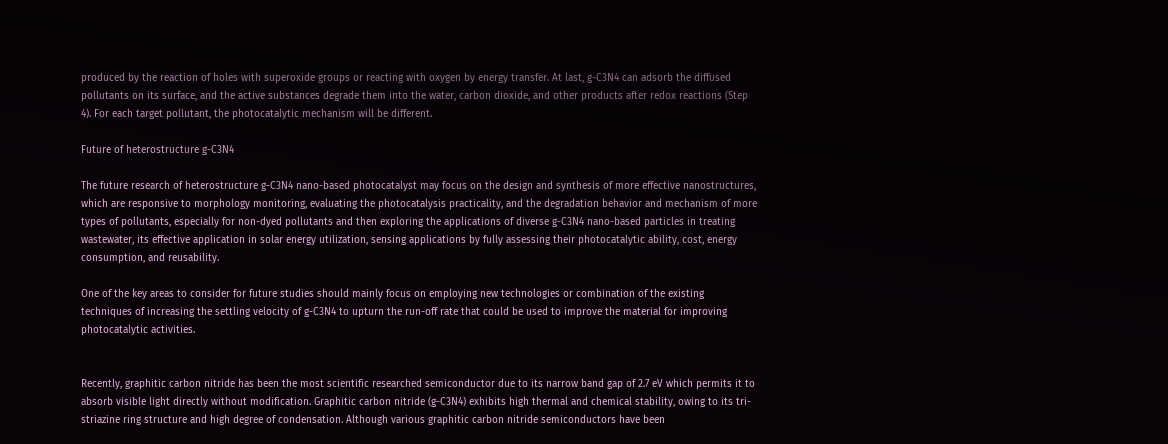produced by the reaction of holes with superoxide groups or reacting with oxygen by energy transfer. At last, g-C3N4 can adsorb the diffused pollutants on its surface, and the active substances degrade them into the water, carbon dioxide, and other products after redox reactions (Step 4). For each target pollutant, the photocatalytic mechanism will be different.

Future of heterostructure g-C3N4

The future research of heterostructure g-C3N4 nano-based photocatalyst may focus on the design and synthesis of more effective nanostructures, which are responsive to morphology monitoring, evaluating the photocatalysis practicality, and the degradation behavior and mechanism of more types of pollutants, especially for non-dyed pollutants and then exploring the applications of diverse g-C3N4 nano-based particles in treating wastewater, its effective application in solar energy utilization, sensing applications by fully assessing their photocatalytic ability, cost, energy consumption, and reusability.

One of the key areas to consider for future studies should mainly focus on employing new technologies or combination of the existing techniques of increasing the settling velocity of g-C3N4 to upturn the run-off rate that could be used to improve the material for improving photocatalytic activities.


Recently, graphitic carbon nitride has been the most scientific researched semiconductor due to its narrow band gap of 2.7 eV which permits it to absorb visible light directly without modification. Graphitic carbon nitride (g-C3N4) exhibits high thermal and chemical stability, owing to its tri-striazine ring structure and high degree of condensation. Although various graphitic carbon nitride semiconductors have been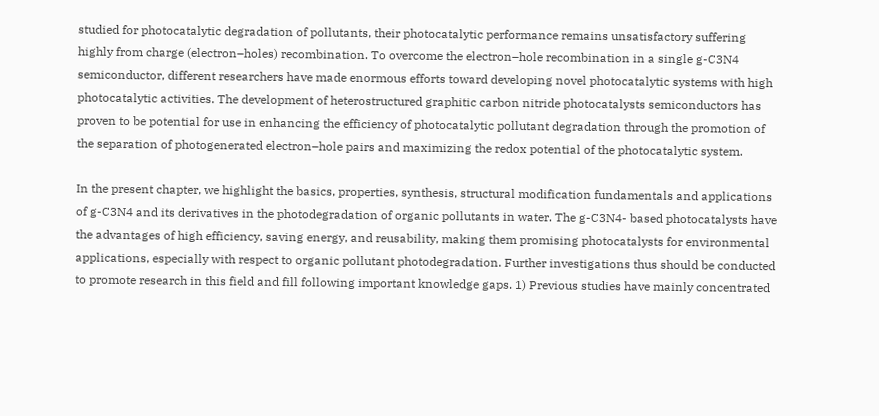studied for photocatalytic degradation of pollutants, their photocatalytic performance remains unsatisfactory suffering highly from charge (electron–holes) recombination. To overcome the electron–hole recombination in a single g-C3N4 semiconductor, different researchers have made enormous efforts toward developing novel photocatalytic systems with high photocatalytic activities. The development of heterostructured graphitic carbon nitride photocatalysts semiconductors has proven to be potential for use in enhancing the efficiency of photocatalytic pollutant degradation through the promotion of the separation of photogenerated electron–hole pairs and maximizing the redox potential of the photocatalytic system.

In the present chapter, we highlight the basics, properties, synthesis, structural modification fundamentals and applications of g-C3N4 and its derivatives in the photodegradation of organic pollutants in water. The g-C3N4- based photocatalysts have the advantages of high efficiency, saving energy, and reusability, making them promising photocatalysts for environmental applications, especially with respect to organic pollutant photodegradation. Further investigations thus should be conducted to promote research in this field and fill following important knowledge gaps. 1) Previous studies have mainly concentrated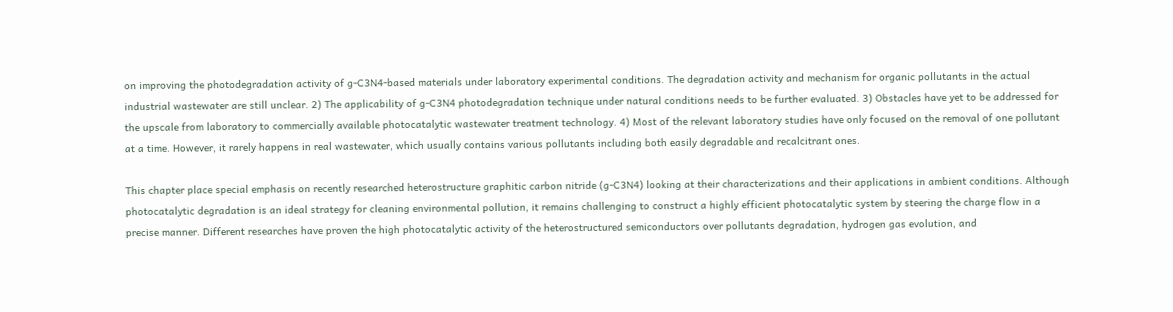on improving the photodegradation activity of g-C3N4-based materials under laboratory experimental conditions. The degradation activity and mechanism for organic pollutants in the actual industrial wastewater are still unclear. 2) The applicability of g-C3N4 photodegradation technique under natural conditions needs to be further evaluated. 3) Obstacles have yet to be addressed for the upscale from laboratory to commercially available photocatalytic wastewater treatment technology. 4) Most of the relevant laboratory studies have only focused on the removal of one pollutant at a time. However, it rarely happens in real wastewater, which usually contains various pollutants including both easily degradable and recalcitrant ones.

This chapter place special emphasis on recently researched heterostructure graphitic carbon nitride (g-C3N4) looking at their characterizations and their applications in ambient conditions. Although photocatalytic degradation is an ideal strategy for cleaning environmental pollution, it remains challenging to construct a highly efficient photocatalytic system by steering the charge flow in a precise manner. Different researches have proven the high photocatalytic activity of the heterostructured semiconductors over pollutants degradation, hydrogen gas evolution, and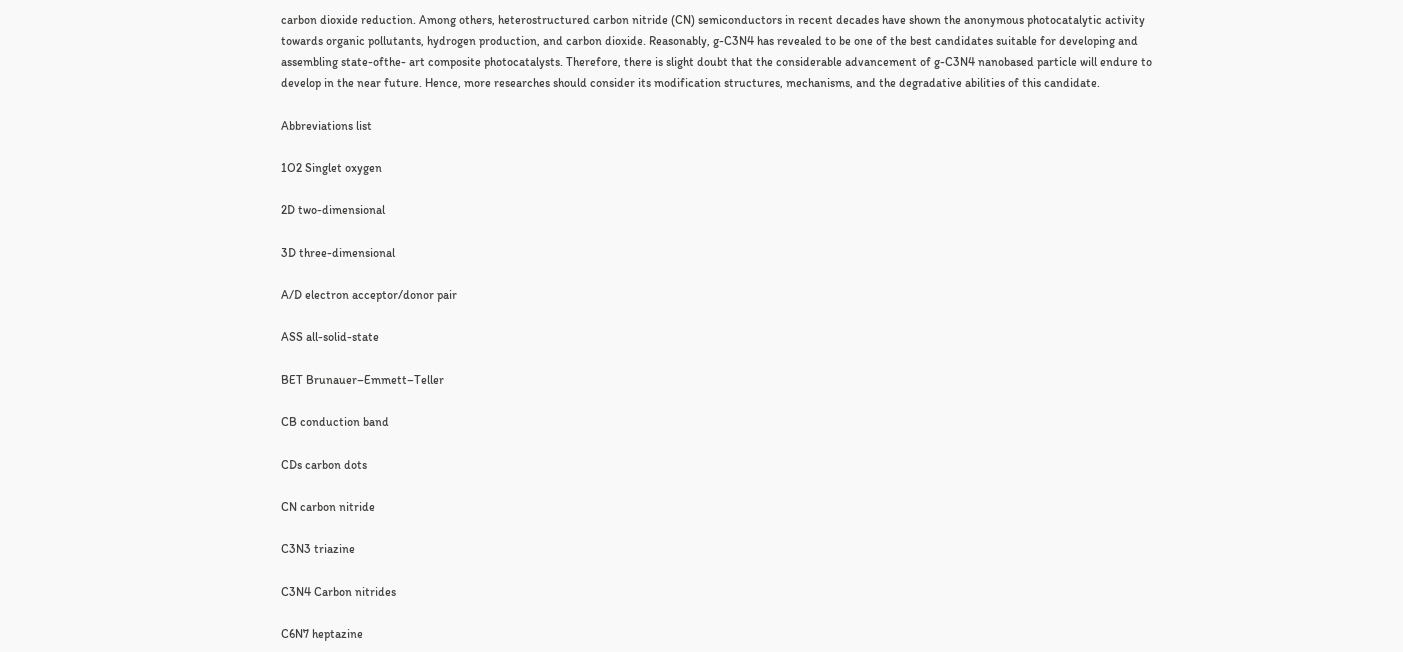carbon dioxide reduction. Among others, heterostructured carbon nitride (CN) semiconductors in recent decades have shown the anonymous photocatalytic activity towards organic pollutants, hydrogen production, and carbon dioxide. Reasonably, g-C3N4 has revealed to be one of the best candidates suitable for developing and assembling state-ofthe- art composite photocatalysts. Therefore, there is slight doubt that the considerable advancement of g-C3N4 nanobased particle will endure to develop in the near future. Hence, more researches should consider its modification structures, mechanisms, and the degradative abilities of this candidate.

Abbreviations list

1O2 Singlet oxygen

2D two-dimensional

3D three-dimensional

A/D electron acceptor/donor pair

ASS all-solid-state

BET Brunauer–Emmett–Teller

CB conduction band

CDs carbon dots

CN carbon nitride

C3N3 triazine

C3N4 Carbon nitrides

C6N7 heptazine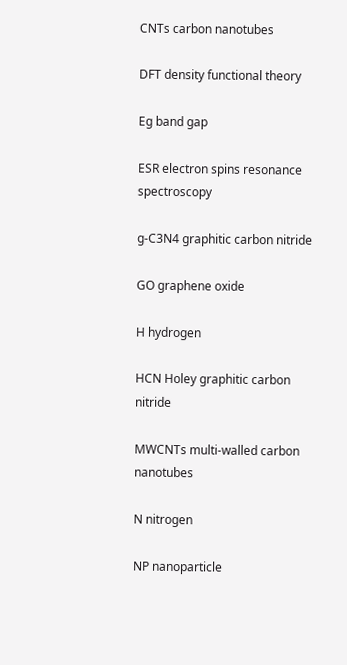CNTs carbon nanotubes

DFT density functional theory

Eg band gap

ESR electron spins resonance spectroscopy

g-C3N4 graphitic carbon nitride

GO graphene oxide

H hydrogen

HCN Holey graphitic carbon nitride

MWCNTs multi-walled carbon nanotubes

N nitrogen

NP nanoparticle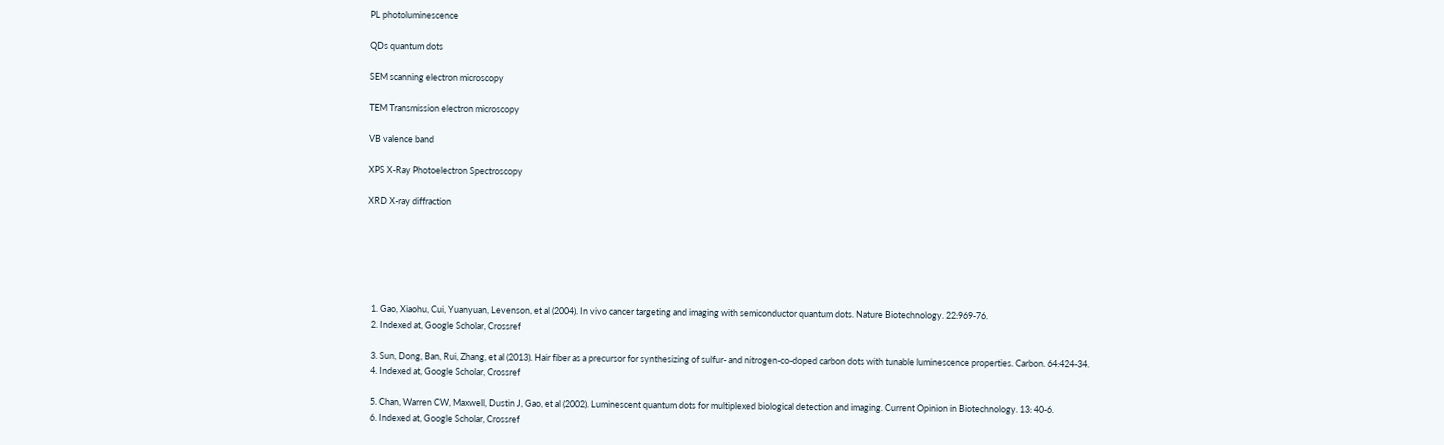PL photoluminescence

QDs quantum dots

SEM scanning electron microscopy

TEM Transmission electron microscopy

VB valence band

XPS X-Ray Photoelectron Spectroscopy

XRD X-ray diffraction






  1. Gao, Xiaohu, Cui, Yuanyuan, Levenson, et al (2004). In vivo cancer targeting and imaging with semiconductor quantum dots. Nature Biotechnology. 22:969-76.
  2. Indexed at, Google Scholar, Crossref

  3. Sun, Dong, Ban, Rui, Zhang, et al (2013). Hair fiber as a precursor for synthesizing of sulfur- and nitrogen-co-doped carbon dots with tunable luminescence properties. Carbon. 64:424-34.
  4. Indexed at, Google Scholar, Crossref

  5. Chan, Warren CW, Maxwell, Dustin J, Gao, et al (2002). Luminescent quantum dots for multiplexed biological detection and imaging. Current Opinion in Biotechnology. 13: 40-6.
  6. Indexed at, Google Scholar, Crossref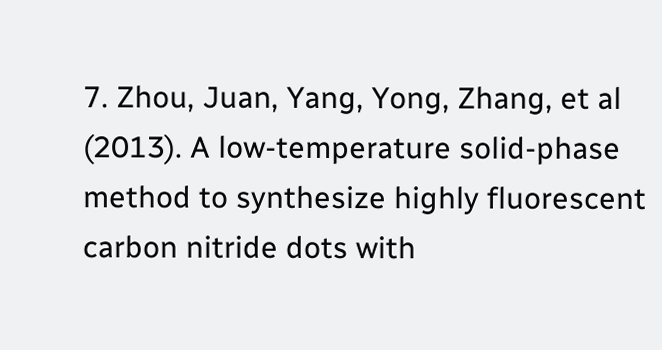7. Zhou, Juan, Yang, Yong, Zhang, et al (2013). A low-temperature solid-phase method to synthesize highly fluorescent carbon nitride dots with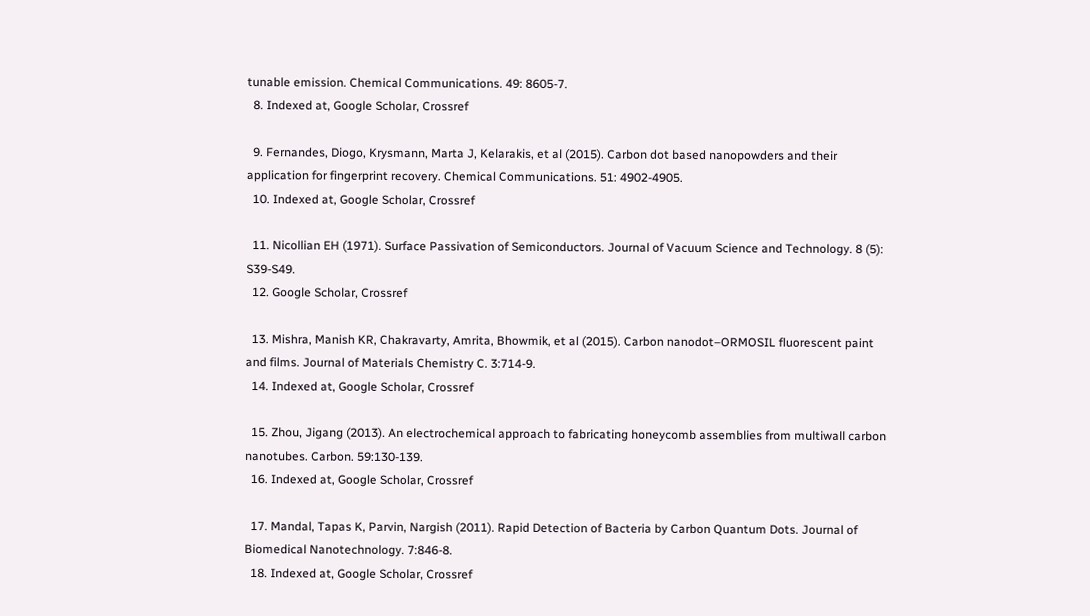tunable emission. Chemical Communications. 49: 8605-7.
  8. Indexed at, Google Scholar, Crossref

  9. Fernandes, Diogo, Krysmann, Marta J, Kelarakis, et al (2015). Carbon dot based nanopowders and their application for fingerprint recovery. Chemical Communications. 51: 4902-4905.
  10. Indexed at, Google Scholar, Crossref

  11. Nicollian EH (1971). Surface Passivation of Semiconductors. Journal of Vacuum Science and Technology. 8 (5): S39-S49.
  12. Google Scholar, Crossref

  13. Mishra, Manish KR, Chakravarty, Amrita, Bhowmik, et al (2015). Carbon nanodot–ORMOSIL fluorescent paint and films. Journal of Materials Chemistry C. 3:714-9.
  14. Indexed at, Google Scholar, Crossref

  15. Zhou, Jigang (2013). An electrochemical approach to fabricating honeycomb assemblies from multiwall carbon nanotubes. Carbon. 59:130-139.
  16. Indexed at, Google Scholar, Crossref

  17. Mandal, Tapas K, Parvin, Nargish (2011). Rapid Detection of Bacteria by Carbon Quantum Dots. Journal of Biomedical Nanotechnology. 7:846-8.
  18. Indexed at, Google Scholar, Crossref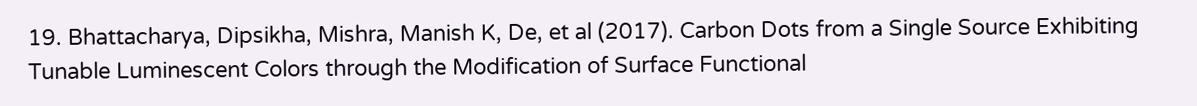19. Bhattacharya, Dipsikha, Mishra, Manish K, De, et al (2017). Carbon Dots from a Single Source Exhibiting Tunable Luminescent Colors through the Modification of Surface Functional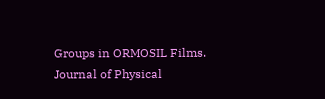Groups in ORMOSIL Films. Journal of Physical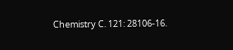Chemistry C. 121: 28106-16.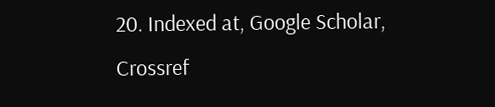20. Indexed at, Google Scholar, Crossref